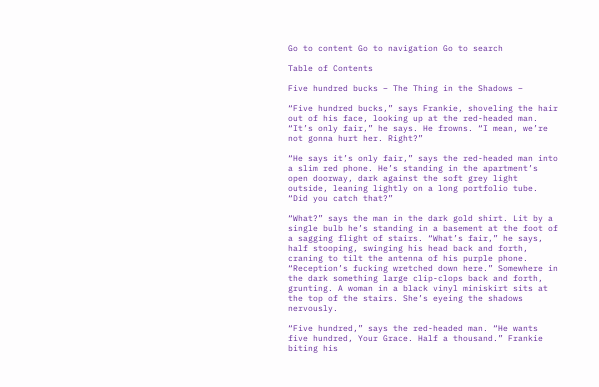Go to content Go to navigation Go to search

Table of Contents

Five hundred bucks – The Thing in the Shadows –

“Five hundred bucks,” says Frankie, shoveling the hair out of his face, looking up at the red-headed man. “It’s only fair,” he says. He frowns. “I mean, we’re not gonna hurt her. Right?”

“He says it’s only fair,” says the red-headed man into a slim red phone. He’s standing in the apartment’s open doorway, dark against the soft grey light outside, leaning lightly on a long portfolio tube. “Did you catch that?”

“What?” says the man in the dark gold shirt. Lit by a single bulb he’s standing in a basement at the foot of a sagging flight of stairs. “What’s fair,” he says, half stooping, swinging his head back and forth, craning to tilt the antenna of his purple phone. “Reception’s fucking wretched down here.” Somewhere in the dark something large clip-clops back and forth, grunting. A woman in a black vinyl miniskirt sits at the top of the stairs. She’s eyeing the shadows nervously.

“Five hundred,” says the red-headed man. “He wants five hundred, Your Grace. Half a thousand.” Frankie biting his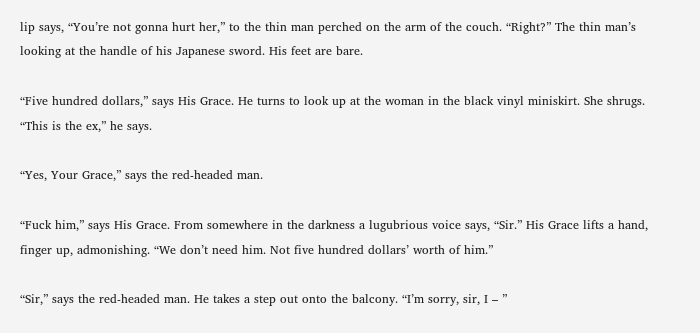lip says, “You’re not gonna hurt her,” to the thin man perched on the arm of the couch. “Right?” The thin man’s looking at the handle of his Japanese sword. His feet are bare.

“Five hundred dollars,” says His Grace. He turns to look up at the woman in the black vinyl miniskirt. She shrugs. “This is the ex,” he says.

“Yes, Your Grace,” says the red-headed man.

“Fuck him,” says His Grace. From somewhere in the darkness a lugubrious voice says, “Sir.” His Grace lifts a hand, finger up, admonishing. “We don’t need him. Not five hundred dollars’ worth of him.”

“Sir,” says the red-headed man. He takes a step out onto the balcony. “I’m sorry, sir, I – ”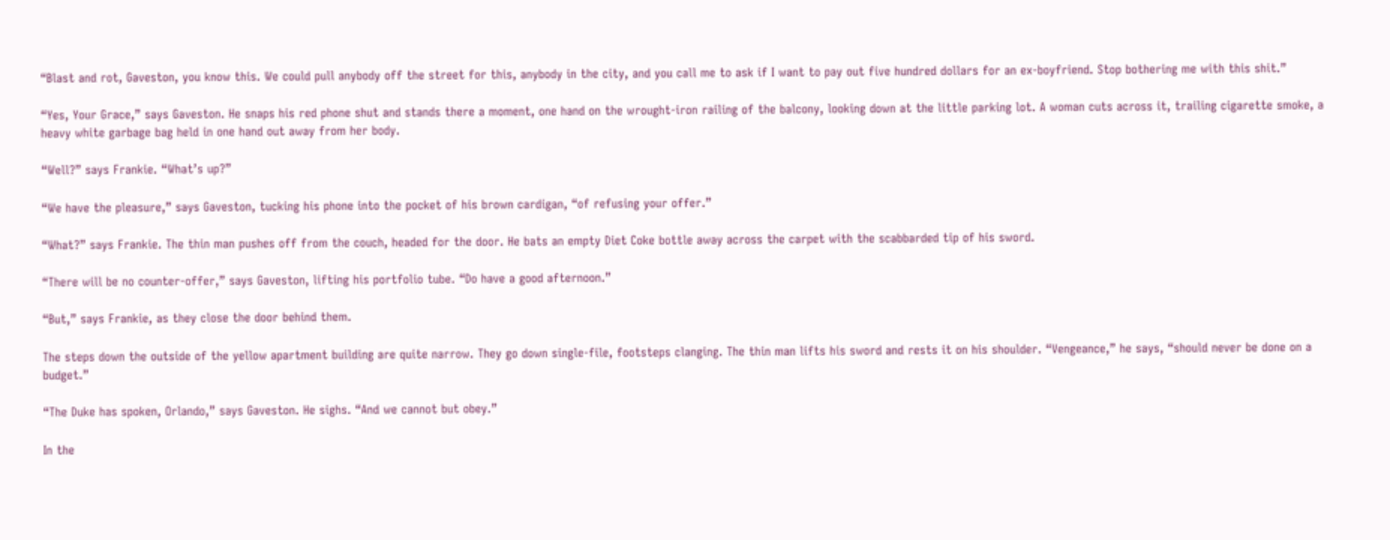“Blast and rot, Gaveston, you know this. We could pull anybody off the street for this, anybody in the city, and you call me to ask if I want to pay out five hundred dollars for an ex-boyfriend. Stop bothering me with this shit.”

“Yes, Your Grace,” says Gaveston. He snaps his red phone shut and stands there a moment, one hand on the wrought-iron railing of the balcony, looking down at the little parking lot. A woman cuts across it, trailing cigarette smoke, a heavy white garbage bag held in one hand out away from her body.

“Well?” says Frankie. “What’s up?”

“We have the pleasure,” says Gaveston, tucking his phone into the pocket of his brown cardigan, “of refusing your offer.”

“What?” says Frankie. The thin man pushes off from the couch, headed for the door. He bats an empty Diet Coke bottle away across the carpet with the scabbarded tip of his sword.

“There will be no counter-offer,” says Gaveston, lifting his portfolio tube. “Do have a good afternoon.”

“But,” says Frankie, as they close the door behind them.

The steps down the outside of the yellow apartment building are quite narrow. They go down single-file, footsteps clanging. The thin man lifts his sword and rests it on his shoulder. “Vengeance,” he says, “should never be done on a budget.”

“The Duke has spoken, Orlando,” says Gaveston. He sighs. “And we cannot but obey.”

In the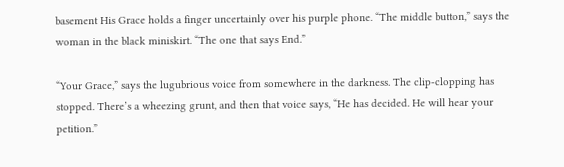basement His Grace holds a finger uncertainly over his purple phone. “The middle button,” says the woman in the black miniskirt. “The one that says End.”

“Your Grace,” says the lugubrious voice from somewhere in the darkness. The clip-clopping has stopped. There’s a wheezing grunt, and then that voice says, “He has decided. He will hear your petition.”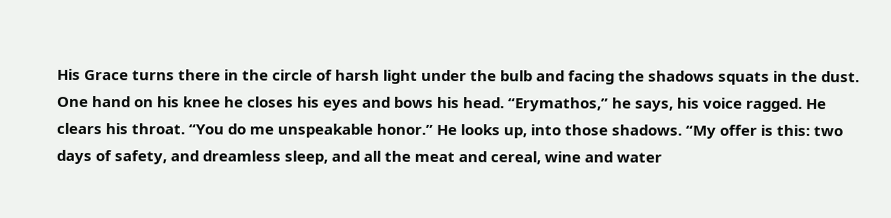His Grace turns there in the circle of harsh light under the bulb and facing the shadows squats in the dust. One hand on his knee he closes his eyes and bows his head. “Erymathos,” he says, his voice ragged. He clears his throat. “You do me unspeakable honor.” He looks up, into those shadows. “My offer is this: two days of safety, and dreamless sleep, and all the meat and cereal, wine and water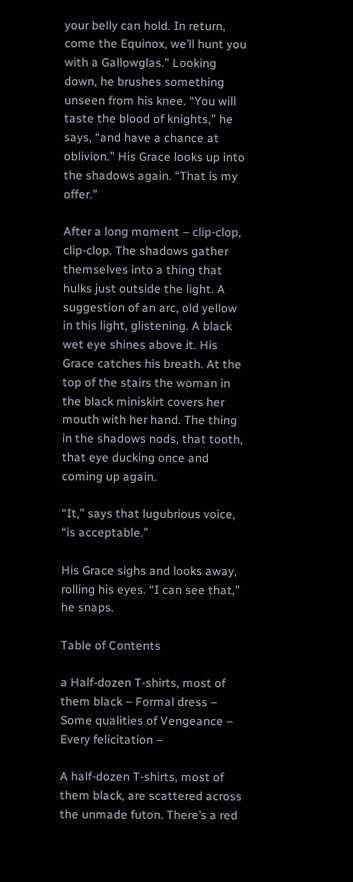your belly can hold. In return, come the Equinox, we’ll hunt you with a Gallowglas.” Looking down, he brushes something unseen from his knee. “You will taste the blood of knights,” he says, “and have a chance at oblivion.” His Grace looks up into the shadows again. “That is my offer.”

After a long moment – clip-clop, clip-clop. The shadows gather themselves into a thing that hulks just outside the light. A suggestion of an arc, old yellow in this light, glistening. A black wet eye shines above it. His Grace catches his breath. At the top of the stairs the woman in the black miniskirt covers her mouth with her hand. The thing in the shadows nods, that tooth, that eye ducking once and coming up again.

“It,” says that lugubrious voice, “is acceptable.”

His Grace sighs and looks away, rolling his eyes. “I can see that,” he snaps.

Table of Contents

a Half-dozen T-shirts, most of them black – Formal dress – Some qualities of Vengeance – Every felicitation –

A half-dozen T-shirts, most of them black, are scattered across the unmade futon. There’s a red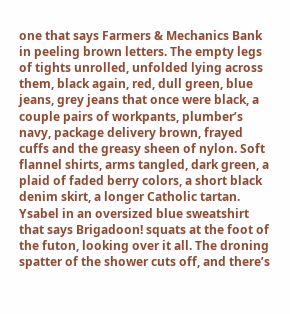one that says Farmers & Mechanics Bank in peeling brown letters. The empty legs of tights unrolled, unfolded lying across them, black again, red, dull green, blue jeans, grey jeans that once were black, a couple pairs of workpants, plumber’s navy, package delivery brown, frayed cuffs and the greasy sheen of nylon. Soft flannel shirts, arms tangled, dark green, a plaid of faded berry colors, a short black denim skirt, a longer Catholic tartan. Ysabel in an oversized blue sweatshirt that says Brigadoon! squats at the foot of the futon, looking over it all. The droning spatter of the shower cuts off, and there’s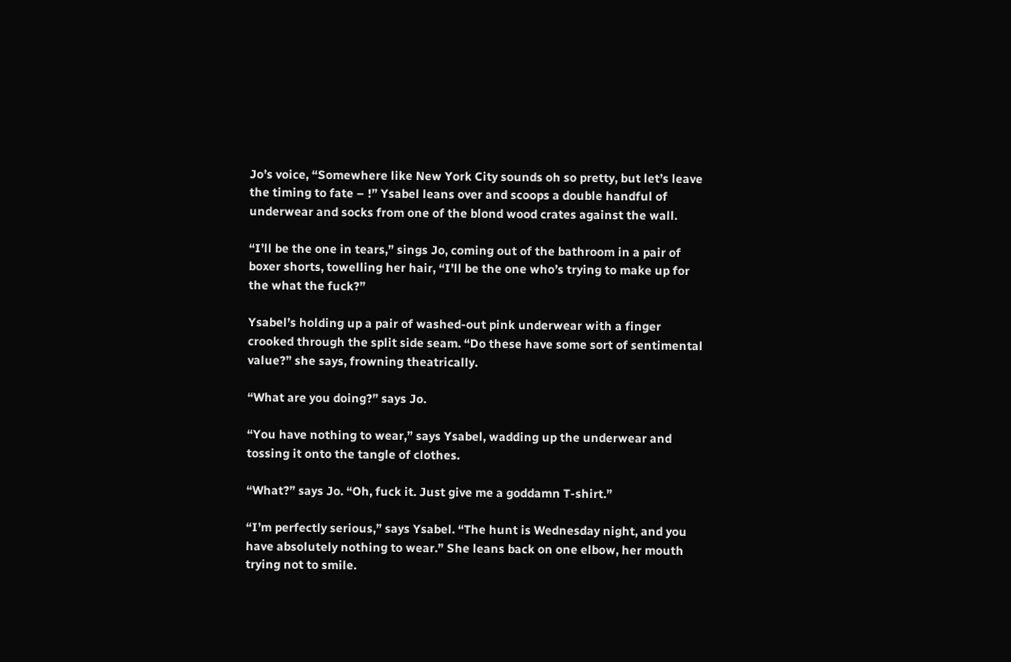Jo’s voice, “Somewhere like New York City sounds oh so pretty, but let’s leave the timing to fate – !” Ysabel leans over and scoops a double handful of underwear and socks from one of the blond wood crates against the wall.

“I’ll be the one in tears,” sings Jo, coming out of the bathroom in a pair of boxer shorts, towelling her hair, “I’ll be the one who’s trying to make up for the what the fuck?”

Ysabel’s holding up a pair of washed-out pink underwear with a finger crooked through the split side seam. “Do these have some sort of sentimental value?” she says, frowning theatrically.

“What are you doing?” says Jo.

“You have nothing to wear,” says Ysabel, wadding up the underwear and tossing it onto the tangle of clothes.

“What?” says Jo. “Oh, fuck it. Just give me a goddamn T-shirt.”

“I’m perfectly serious,” says Ysabel. “The hunt is Wednesday night, and you have absolutely nothing to wear.” She leans back on one elbow, her mouth trying not to smile.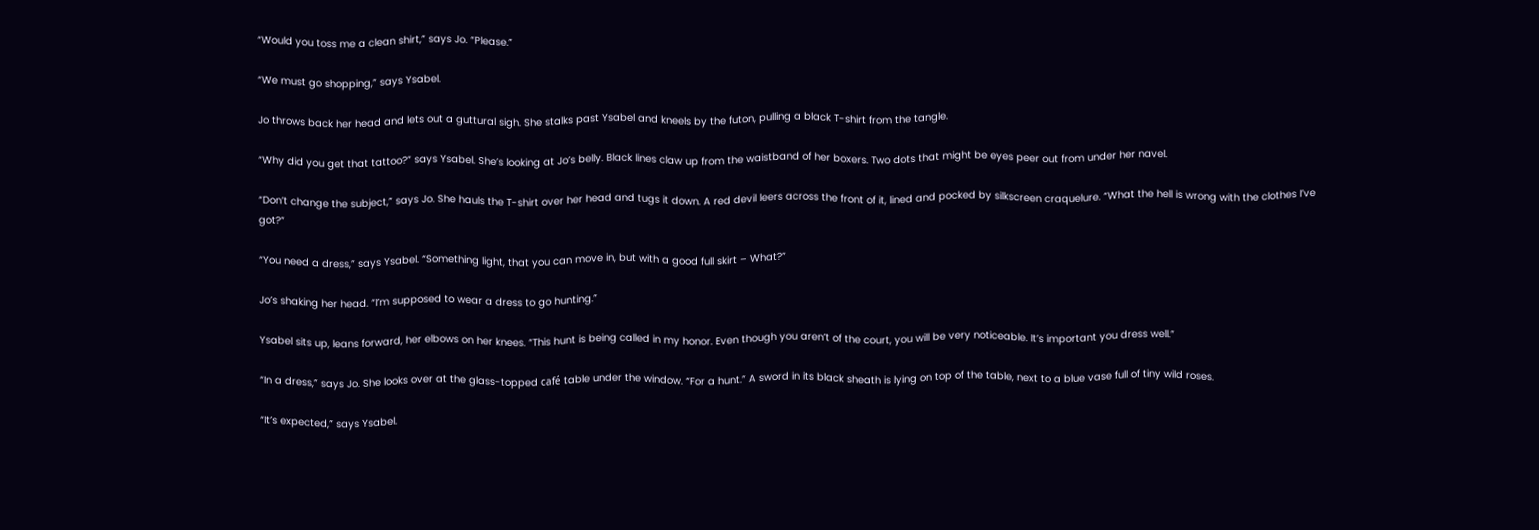“Would you toss me a clean shirt,” says Jo. “Please.”

“We must go shopping,” says Ysabel.

Jo throws back her head and lets out a guttural sigh. She stalks past Ysabel and kneels by the futon, pulling a black T-shirt from the tangle.

“Why did you get that tattoo?” says Ysabel. She’s looking at Jo’s belly. Black lines claw up from the waistband of her boxers. Two dots that might be eyes peer out from under her navel.

“Don’t change the subject,” says Jo. She hauls the T-shirt over her head and tugs it down. A red devil leers across the front of it, lined and pocked by silkscreen craquelure. “What the hell is wrong with the clothes I’ve got?”

“You need a dress,” says Ysabel. “Something light, that you can move in, but with a good full skirt – What?”

Jo’s shaking her head. “I’m supposed to wear a dress to go hunting.”

Ysabel sits up, leans forward, her elbows on her knees. “This hunt is being called in my honor. Even though you aren’t of the court, you will be very noticeable. It’s important you dress well.”

“In a dress,” says Jo. She looks over at the glass-topped café table under the window. “For a hunt.” A sword in its black sheath is lying on top of the table, next to a blue vase full of tiny wild roses.

“It’s expected,” says Ysabel.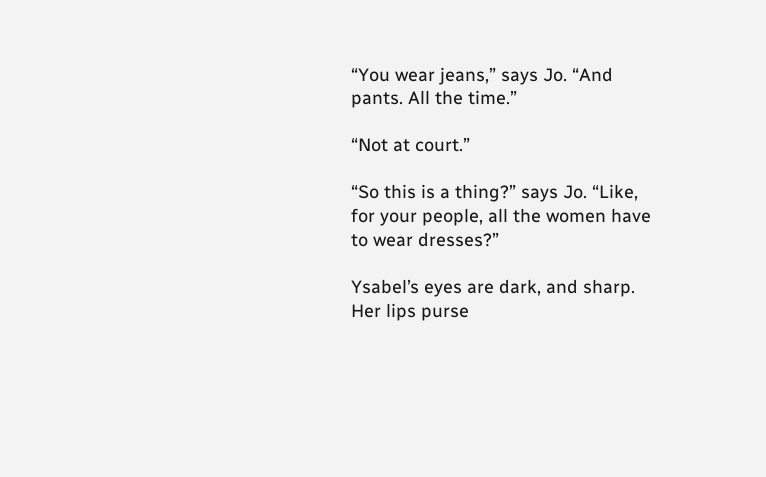“You wear jeans,” says Jo. “And pants. All the time.”

“Not at court.”

“So this is a thing?” says Jo. “Like, for your people, all the women have to wear dresses?”

Ysabel’s eyes are dark, and sharp. Her lips purse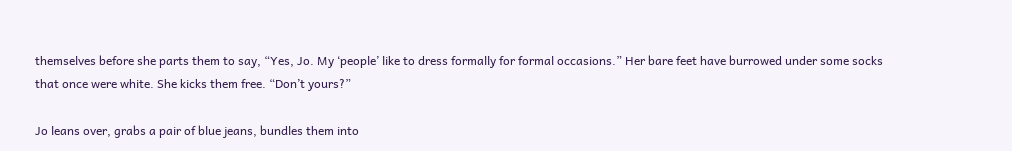themselves before she parts them to say, “Yes, Jo. My ‘people’ like to dress formally for formal occasions.” Her bare feet have burrowed under some socks that once were white. She kicks them free. “Don’t yours?”

Jo leans over, grabs a pair of blue jeans, bundles them into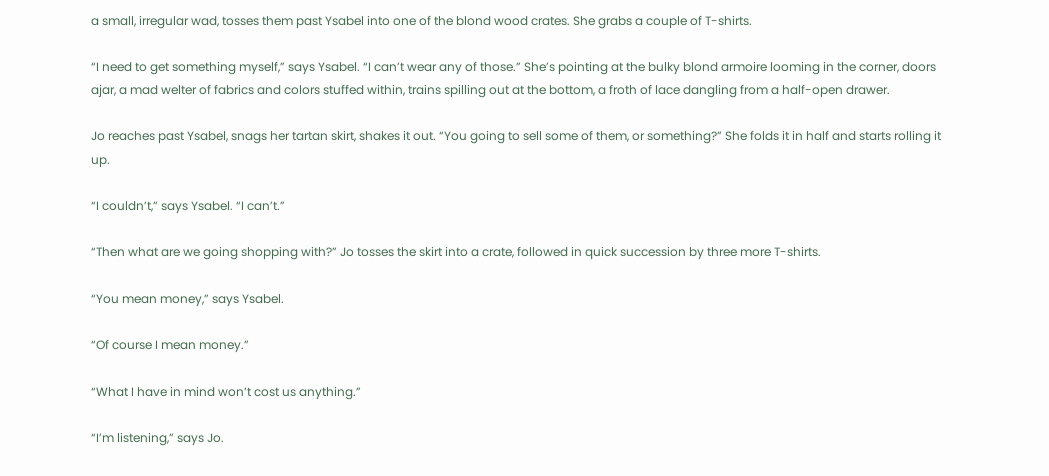a small, irregular wad, tosses them past Ysabel into one of the blond wood crates. She grabs a couple of T-shirts.

“I need to get something myself,” says Ysabel. “I can’t wear any of those.” She’s pointing at the bulky blond armoire looming in the corner, doors ajar, a mad welter of fabrics and colors stuffed within, trains spilling out at the bottom, a froth of lace dangling from a half-open drawer.

Jo reaches past Ysabel, snags her tartan skirt, shakes it out. “You going to sell some of them, or something?” She folds it in half and starts rolling it up.

“I couldn’t,” says Ysabel. “I can’t.”

“Then what are we going shopping with?” Jo tosses the skirt into a crate, followed in quick succession by three more T-shirts.

“You mean money,” says Ysabel.

“Of course I mean money.”

“What I have in mind won’t cost us anything.”

“I’m listening,” says Jo.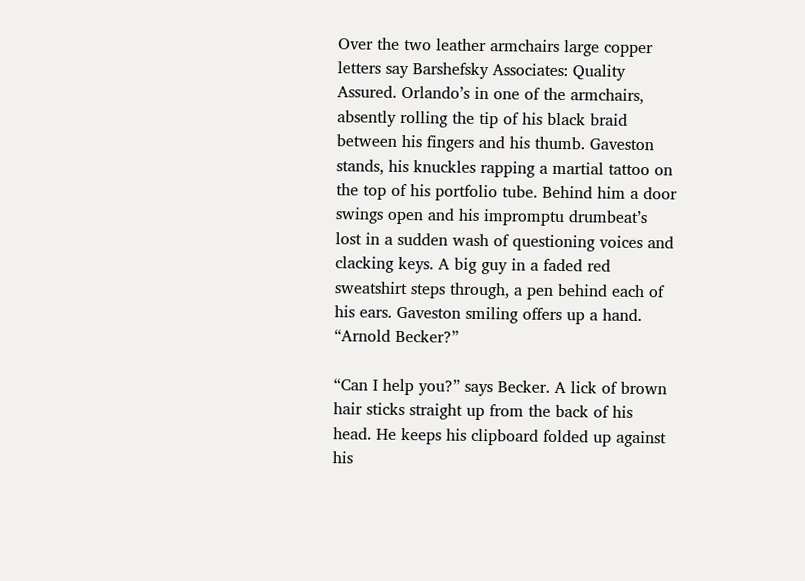Over the two leather armchairs large copper letters say Barshefsky Associates: Quality Assured. Orlando’s in one of the armchairs, absently rolling the tip of his black braid between his fingers and his thumb. Gaveston stands, his knuckles rapping a martial tattoo on the top of his portfolio tube. Behind him a door swings open and his impromptu drumbeat’s lost in a sudden wash of questioning voices and clacking keys. A big guy in a faded red sweatshirt steps through, a pen behind each of his ears. Gaveston smiling offers up a hand. “Arnold Becker?”

“Can I help you?” says Becker. A lick of brown hair sticks straight up from the back of his head. He keeps his clipboard folded up against his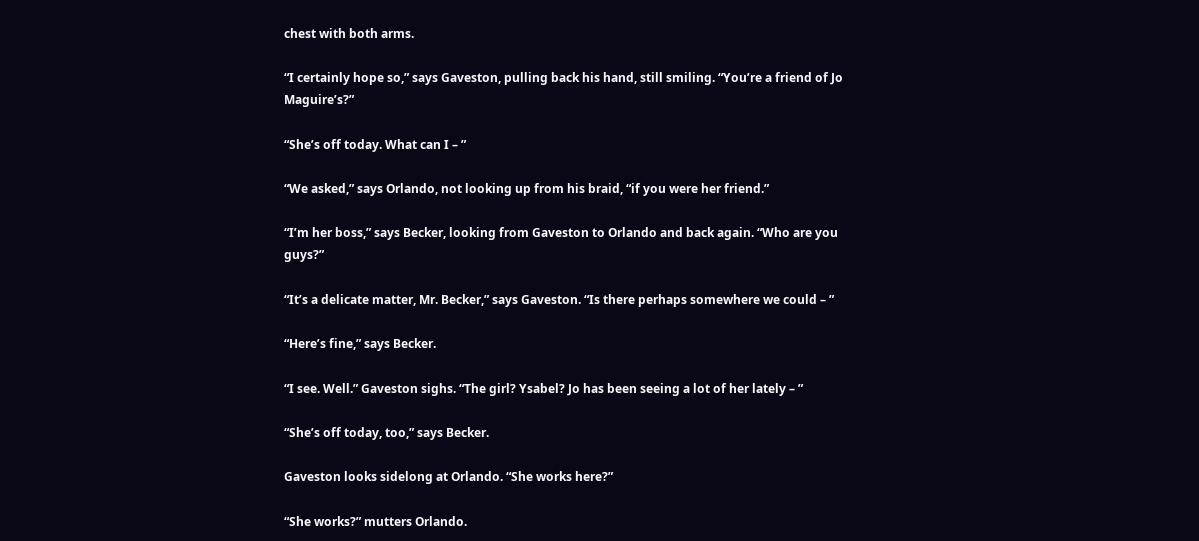chest with both arms.

“I certainly hope so,” says Gaveston, pulling back his hand, still smiling. “You’re a friend of Jo Maguire’s?”

“She’s off today. What can I – ”

“We asked,” says Orlando, not looking up from his braid, “if you were her friend.”

“I’m her boss,” says Becker, looking from Gaveston to Orlando and back again. “Who are you guys?”

“It’s a delicate matter, Mr. Becker,” says Gaveston. “Is there perhaps somewhere we could – ”

“Here’s fine,” says Becker.

“I see. Well.” Gaveston sighs. “The girl? Ysabel? Jo has been seeing a lot of her lately – ”

“She’s off today, too,” says Becker.

Gaveston looks sidelong at Orlando. “She works here?”

“She works?” mutters Orlando.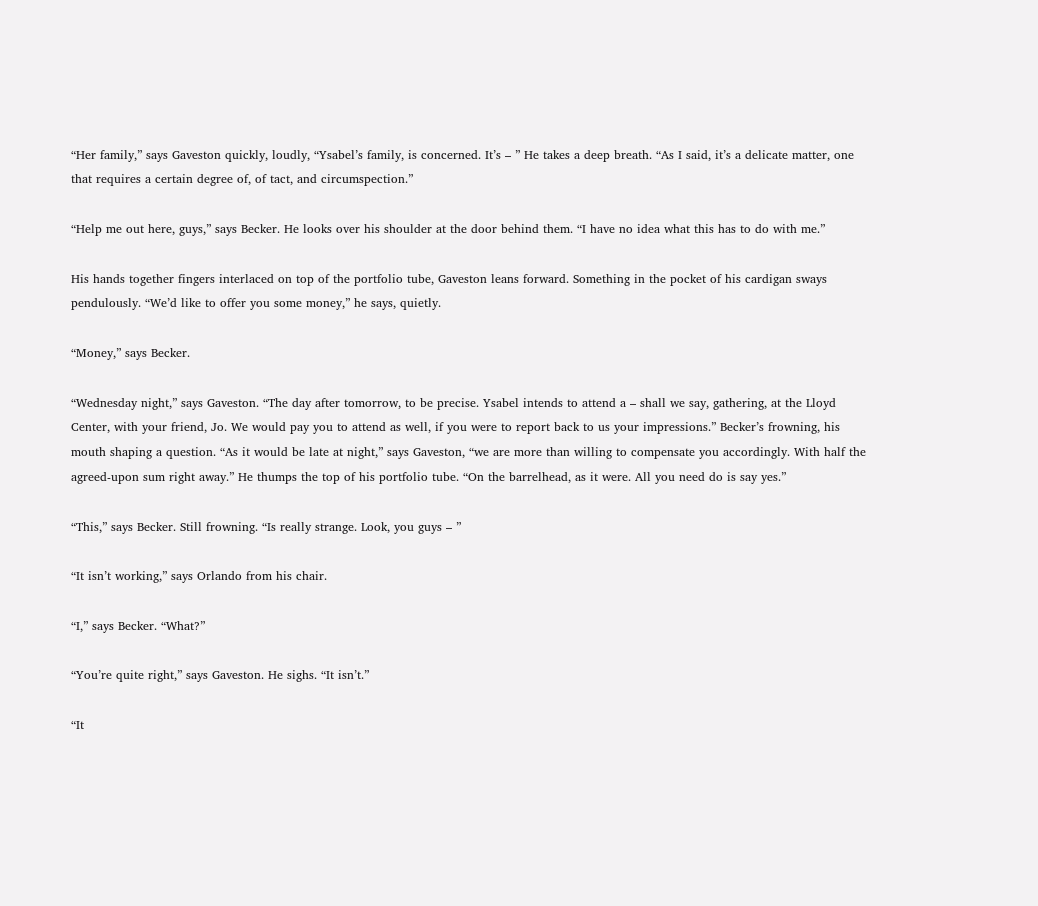“Her family,” says Gaveston quickly, loudly, “Ysabel’s family, is concerned. It’s – ” He takes a deep breath. “As I said, it’s a delicate matter, one that requires a certain degree of, of tact, and circumspection.”

“Help me out here, guys,” says Becker. He looks over his shoulder at the door behind them. “I have no idea what this has to do with me.”

His hands together fingers interlaced on top of the portfolio tube, Gaveston leans forward. Something in the pocket of his cardigan sways pendulously. “We’d like to offer you some money,” he says, quietly.

“Money,” says Becker.

“Wednesday night,” says Gaveston. “The day after tomorrow, to be precise. Ysabel intends to attend a – shall we say, gathering, at the Lloyd Center, with your friend, Jo. We would pay you to attend as well, if you were to report back to us your impressions.” Becker’s frowning, his mouth shaping a question. “As it would be late at night,” says Gaveston, “we are more than willing to compensate you accordingly. With half the agreed-upon sum right away.” He thumps the top of his portfolio tube. “On the barrelhead, as it were. All you need do is say yes.”

“This,” says Becker. Still frowning. “Is really strange. Look, you guys – ”

“It isn’t working,” says Orlando from his chair.

“I,” says Becker. “What?”

“You’re quite right,” says Gaveston. He sighs. “It isn’t.”

“It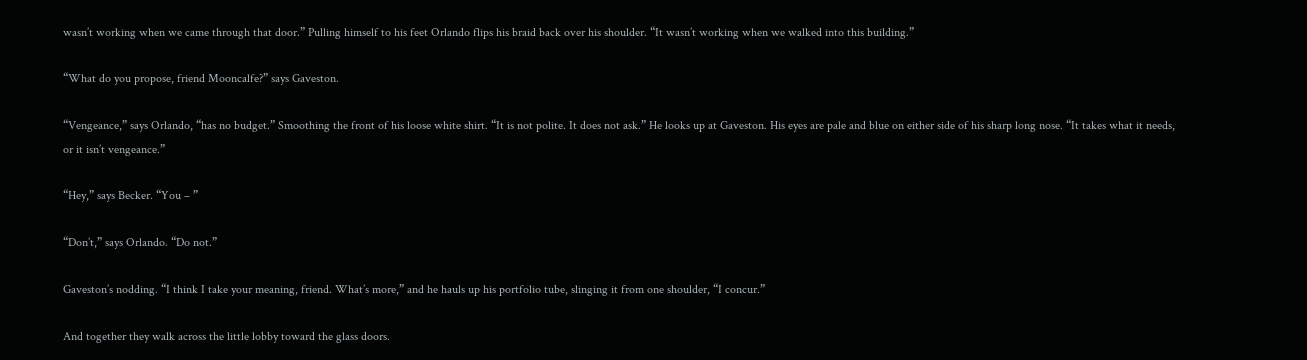wasn’t working when we came through that door.” Pulling himself to his feet Orlando flips his braid back over his shoulder. “It wasn’t working when we walked into this building.”

“What do you propose, friend Mooncalfe?” says Gaveston.

“Vengeance,” says Orlando, “has no budget.” Smoothing the front of his loose white shirt. “It is not polite. It does not ask.” He looks up at Gaveston. His eyes are pale and blue on either side of his sharp long nose. “It takes what it needs, or it isn’t vengeance.”

“Hey,” says Becker. “You – ”

“Don’t,” says Orlando. “Do not.”

Gaveston’s nodding. “I think I take your meaning, friend. What’s more,” and he hauls up his portfolio tube, slinging it from one shoulder, “I concur.”

And together they walk across the little lobby toward the glass doors.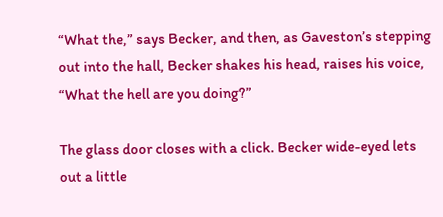“What the,” says Becker, and then, as Gaveston’s stepping out into the hall, Becker shakes his head, raises his voice, “What the hell are you doing?”

The glass door closes with a click. Becker wide-eyed lets out a little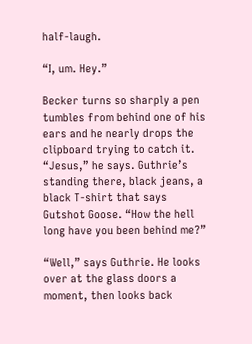half-laugh.

“I, um. Hey.”

Becker turns so sharply a pen tumbles from behind one of his ears and he nearly drops the clipboard trying to catch it. “Jesus,” he says. Guthrie’s standing there, black jeans, a black T-shirt that says Gutshot Goose. “How the hell long have you been behind me?”

“Well,” says Guthrie. He looks over at the glass doors a moment, then looks back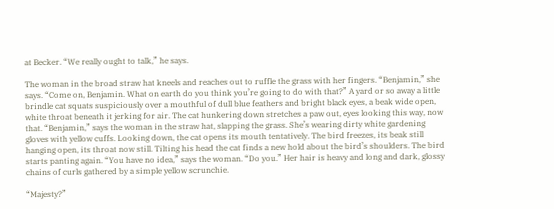at Becker. “We really ought to talk,” he says.

The woman in the broad straw hat kneels and reaches out to ruffle the grass with her fingers. “Benjamin,” she says. “Come on, Benjamin. What on earth do you think you’re going to do with that?” A yard or so away a little brindle cat squats suspiciously over a mouthful of dull blue feathers and bright black eyes, a beak wide open, white throat beneath it jerking for air. The cat hunkering down stretches a paw out, eyes looking this way, now that. “Benjamin,” says the woman in the straw hat, slapping the grass. She’s wearing dirty white gardening gloves with yellow cuffs. Looking down, the cat opens its mouth tentatively. The bird freezes, its beak still hanging open, its throat now still. Tilting his head the cat finds a new hold about the bird’s shoulders. The bird starts panting again. “You have no idea,” says the woman. “Do you.” Her hair is heavy and long and dark, glossy chains of curls gathered by a simple yellow scrunchie.

“Majesty?”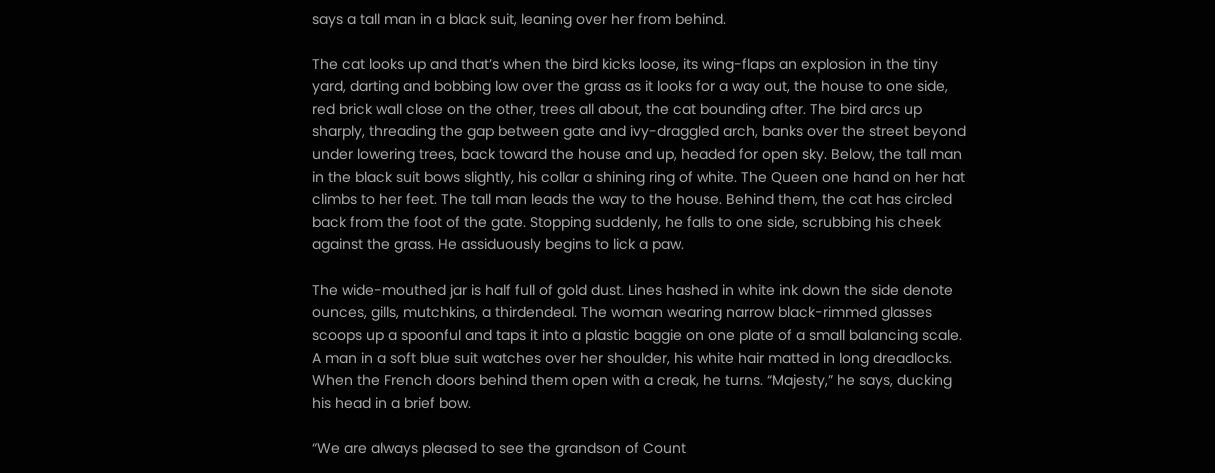says a tall man in a black suit, leaning over her from behind.

The cat looks up and that’s when the bird kicks loose, its wing-flaps an explosion in the tiny yard, darting and bobbing low over the grass as it looks for a way out, the house to one side, red brick wall close on the other, trees all about, the cat bounding after. The bird arcs up sharply, threading the gap between gate and ivy-draggled arch, banks over the street beyond under lowering trees, back toward the house and up, headed for open sky. Below, the tall man in the black suit bows slightly, his collar a shining ring of white. The Queen one hand on her hat climbs to her feet. The tall man leads the way to the house. Behind them, the cat has circled back from the foot of the gate. Stopping suddenly, he falls to one side, scrubbing his cheek against the grass. He assiduously begins to lick a paw.

The wide-mouthed jar is half full of gold dust. Lines hashed in white ink down the side denote ounces, gills, mutchkins, a thirdendeal. The woman wearing narrow black-rimmed glasses scoops up a spoonful and taps it into a plastic baggie on one plate of a small balancing scale. A man in a soft blue suit watches over her shoulder, his white hair matted in long dreadlocks. When the French doors behind them open with a creak, he turns. “Majesty,” he says, ducking his head in a brief bow.

“We are always pleased to see the grandson of Count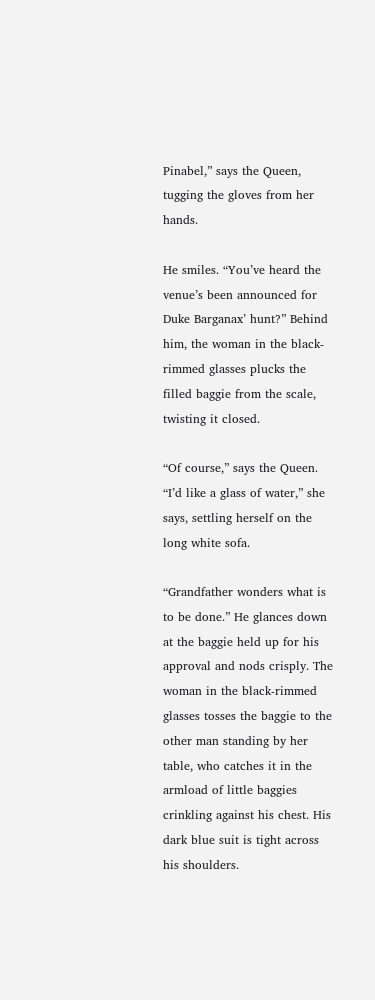Pinabel,” says the Queen, tugging the gloves from her hands.

He smiles. “You’ve heard the venue’s been announced for Duke Barganax’ hunt?” Behind him, the woman in the black-rimmed glasses plucks the filled baggie from the scale, twisting it closed.

“Of course,” says the Queen. “I’d like a glass of water,” she says, settling herself on the long white sofa.

“Grandfather wonders what is to be done.” He glances down at the baggie held up for his approval and nods crisply. The woman in the black-rimmed glasses tosses the baggie to the other man standing by her table, who catches it in the armload of little baggies crinkling against his chest. His dark blue suit is tight across his shoulders.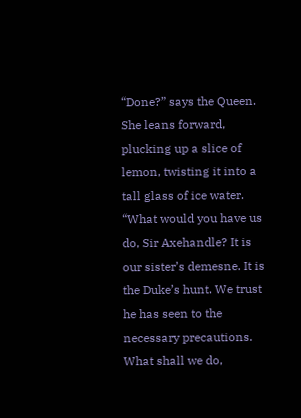“Done?” says the Queen. She leans forward, plucking up a slice of lemon, twisting it into a tall glass of ice water. “What would you have us do, Sir Axehandle? It is our sister’s demesne. It is the Duke’s hunt. We trust he has seen to the necessary precautions. What shall we do,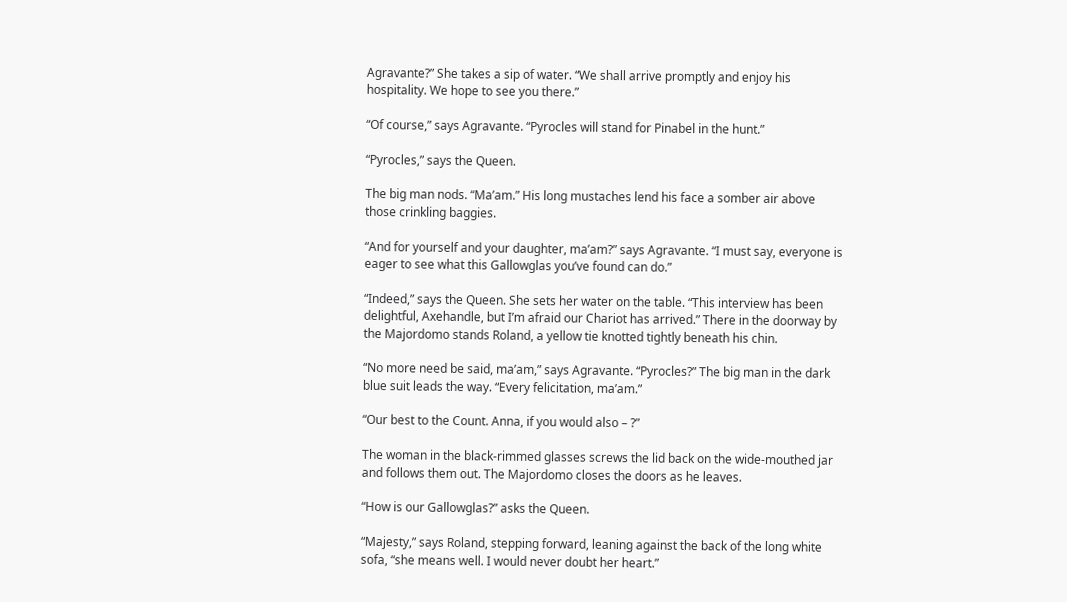Agravante?” She takes a sip of water. “We shall arrive promptly and enjoy his hospitality. We hope to see you there.”

“Of course,” says Agravante. “Pyrocles will stand for Pinabel in the hunt.”

“Pyrocles,” says the Queen.

The big man nods. “Ma’am.” His long mustaches lend his face a somber air above those crinkling baggies.

“And for yourself and your daughter, ma’am?” says Agravante. “I must say, everyone is eager to see what this Gallowglas you’ve found can do.”

“Indeed,” says the Queen. She sets her water on the table. “This interview has been delightful, Axehandle, but I’m afraid our Chariot has arrived.” There in the doorway by the Majordomo stands Roland, a yellow tie knotted tightly beneath his chin.

“No more need be said, ma’am,” says Agravante. “Pyrocles?” The big man in the dark blue suit leads the way. “Every felicitation, ma’am.”

“Our best to the Count. Anna, if you would also – ?”

The woman in the black-rimmed glasses screws the lid back on the wide-mouthed jar and follows them out. The Majordomo closes the doors as he leaves.

“How is our Gallowglas?” asks the Queen.

“Majesty,” says Roland, stepping forward, leaning against the back of the long white sofa, “she means well. I would never doubt her heart.”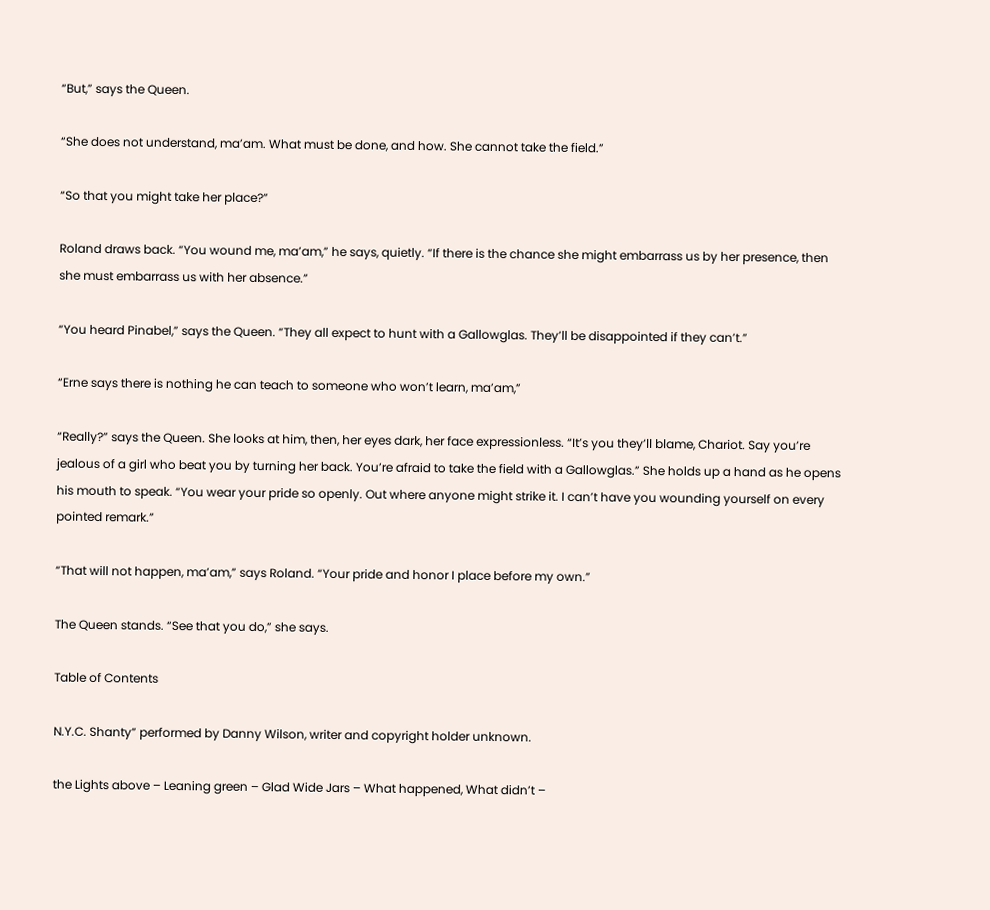“But,” says the Queen.

“She does not understand, ma’am. What must be done, and how. She cannot take the field.”

“So that you might take her place?”

Roland draws back. “You wound me, ma’am,” he says, quietly. “If there is the chance she might embarrass us by her presence, then she must embarrass us with her absence.”

“You heard Pinabel,” says the Queen. “They all expect to hunt with a Gallowglas. They’ll be disappointed if they can’t.”

“Erne says there is nothing he can teach to someone who won’t learn, ma’am,”

“Really?” says the Queen. She looks at him, then, her eyes dark, her face expressionless. “It’s you they’ll blame, Chariot. Say you’re jealous of a girl who beat you by turning her back. You’re afraid to take the field with a Gallowglas.” She holds up a hand as he opens his mouth to speak. “You wear your pride so openly. Out where anyone might strike it. I can’t have you wounding yourself on every pointed remark.”

“That will not happen, ma’am,” says Roland. “Your pride and honor I place before my own.”

The Queen stands. “See that you do,” she says.

Table of Contents

N.Y.C. Shanty” performed by Danny Wilson, writer and copyright holder unknown.

the Lights above – Leaning green – Glad Wide Jars – What happened, What didn’t –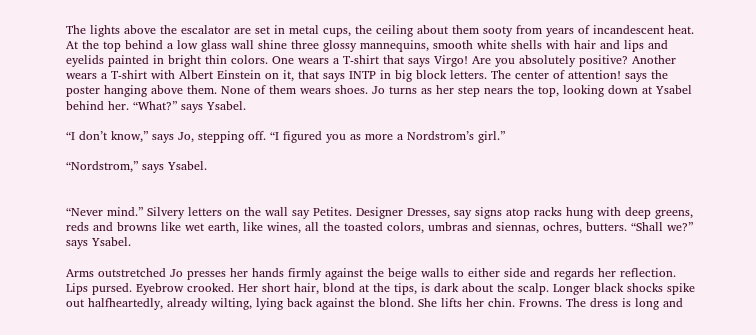The lights above the escalator are set in metal cups, the ceiling about them sooty from years of incandescent heat. At the top behind a low glass wall shine three glossy mannequins, smooth white shells with hair and lips and eyelids painted in bright thin colors. One wears a T-shirt that says Virgo! Are you absolutely positive? Another wears a T-shirt with Albert Einstein on it, that says INTP in big block letters. The center of attention! says the poster hanging above them. None of them wears shoes. Jo turns as her step nears the top, looking down at Ysabel behind her. “What?” says Ysabel.

“I don’t know,” says Jo, stepping off. “I figured you as more a Nordstrom’s girl.”

“Nordstrom,” says Ysabel.


“Never mind.” Silvery letters on the wall say Petites. Designer Dresses, say signs atop racks hung with deep greens, reds and browns like wet earth, like wines, all the toasted colors, umbras and siennas, ochres, butters. “Shall we?” says Ysabel.

Arms outstretched Jo presses her hands firmly against the beige walls to either side and regards her reflection. Lips pursed. Eyebrow crooked. Her short hair, blond at the tips, is dark about the scalp. Longer black shocks spike out halfheartedly, already wilting, lying back against the blond. She lifts her chin. Frowns. The dress is long and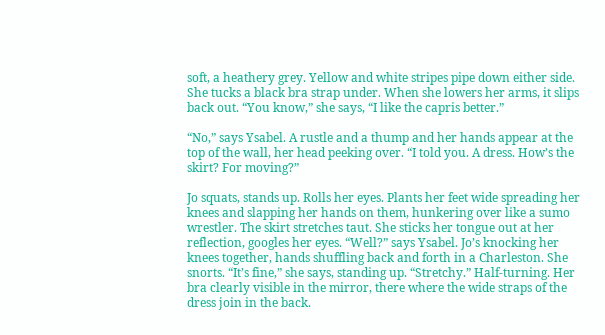soft, a heathery grey. Yellow and white stripes pipe down either side. She tucks a black bra strap under. When she lowers her arms, it slips back out. “You know,” she says, “I like the capris better.”

“No,” says Ysabel. A rustle and a thump and her hands appear at the top of the wall, her head peeking over. “I told you. A dress. How’s the skirt? For moving?”

Jo squats, stands up. Rolls her eyes. Plants her feet wide spreading her knees and slapping her hands on them, hunkering over like a sumo wrestler. The skirt stretches taut. She sticks her tongue out at her reflection, googles her eyes. “Well?” says Ysabel. Jo’s knocking her knees together, hands shuffling back and forth in a Charleston. She snorts. “It’s fine,” she says, standing up. “Stretchy.” Half-turning. Her bra clearly visible in the mirror, there where the wide straps of the dress join in the back.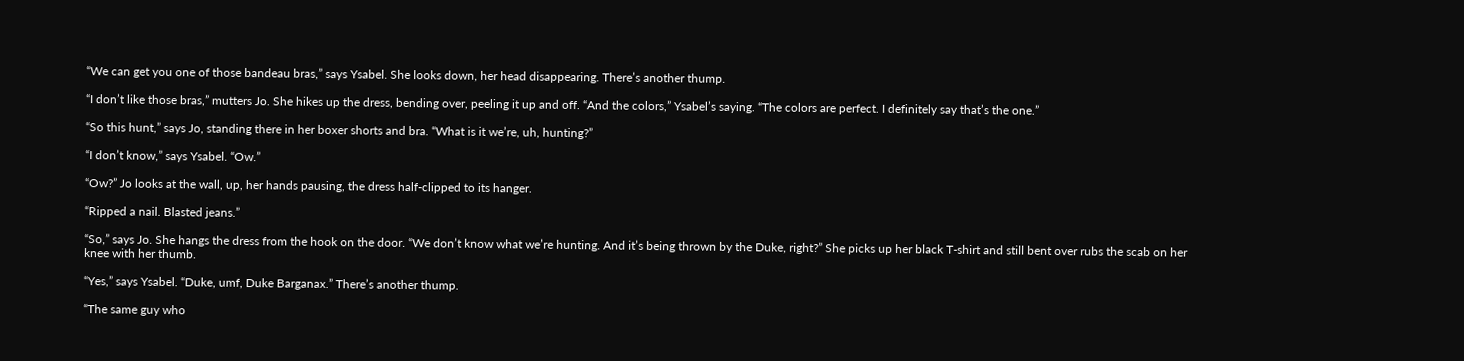“We can get you one of those bandeau bras,” says Ysabel. She looks down, her head disappearing. There’s another thump.

“I don’t like those bras,” mutters Jo. She hikes up the dress, bending over, peeling it up and off. “And the colors,” Ysabel’s saying. “The colors are perfect. I definitely say that’s the one.”

“So this hunt,” says Jo, standing there in her boxer shorts and bra. “What is it we’re, uh, hunting?”

“I don’t know,” says Ysabel. “Ow.”

“Ow?” Jo looks at the wall, up, her hands pausing, the dress half-clipped to its hanger.

“Ripped a nail. Blasted jeans.”

“So,” says Jo. She hangs the dress from the hook on the door. “We don’t know what we’re hunting. And it’s being thrown by the Duke, right?” She picks up her black T-shirt and still bent over rubs the scab on her knee with her thumb.

“Yes,” says Ysabel. “Duke, umf, Duke Barganax.” There’s another thump.

“The same guy who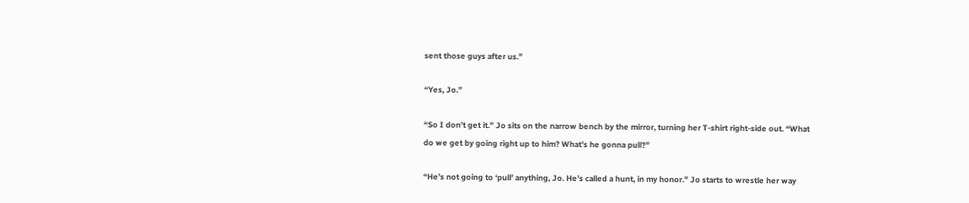sent those guys after us.”

“Yes, Jo.”

“So I don’t get it.” Jo sits on the narrow bench by the mirror, turning her T-shirt right-side out. “What do we get by going right up to him? What’s he gonna pull?”

“He’s not going to ‘pull’ anything, Jo. He’s called a hunt, in my honor.” Jo starts to wrestle her way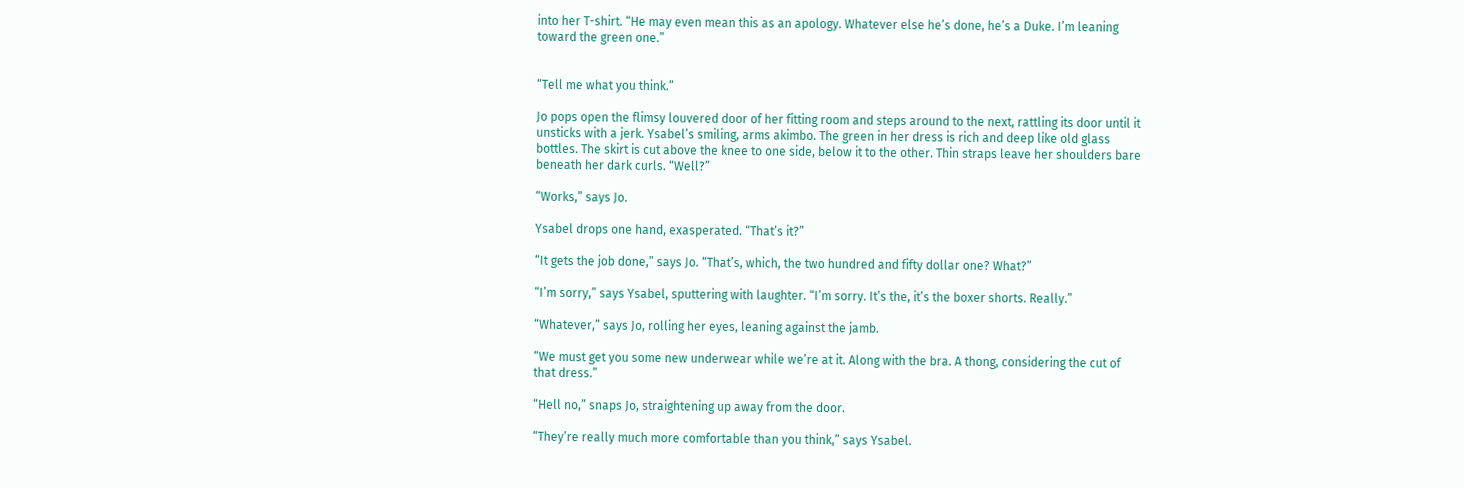into her T-shirt. “He may even mean this as an apology. Whatever else he’s done, he’s a Duke. I’m leaning toward the green one.”


“Tell me what you think.”

Jo pops open the flimsy louvered door of her fitting room and steps around to the next, rattling its door until it unsticks with a jerk. Ysabel’s smiling, arms akimbo. The green in her dress is rich and deep like old glass bottles. The skirt is cut above the knee to one side, below it to the other. Thin straps leave her shoulders bare beneath her dark curls. “Well?”

“Works,” says Jo.

Ysabel drops one hand, exasperated. “That’s it?”

“It gets the job done,” says Jo. “That’s, which, the two hundred and fifty dollar one? What?”

“I’m sorry,” says Ysabel, sputtering with laughter. “I’m sorry. It’s the, it’s the boxer shorts. Really.”

“Whatever,” says Jo, rolling her eyes, leaning against the jamb.

“We must get you some new underwear while we’re at it. Along with the bra. A thong, considering the cut of that dress.”

“Hell no,” snaps Jo, straightening up away from the door.

“They’re really much more comfortable than you think,” says Ysabel.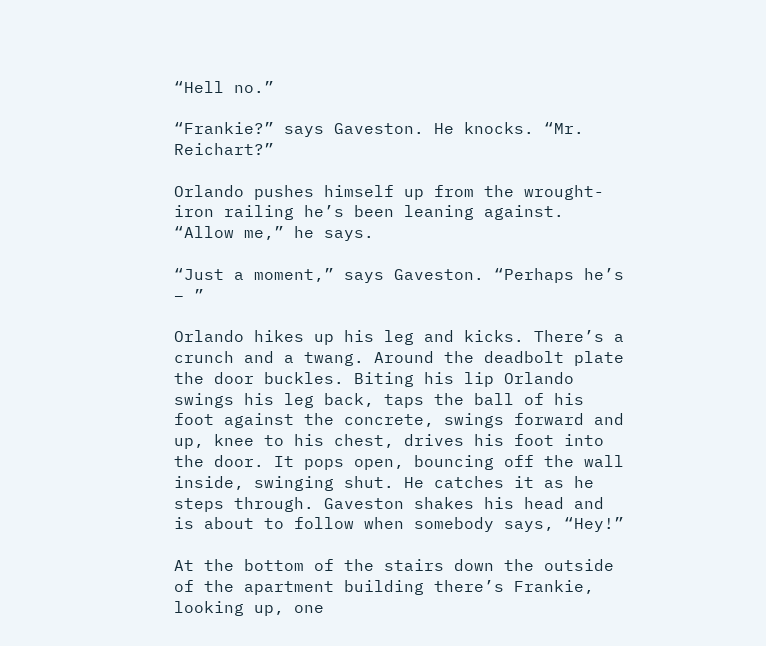“Hell no.”

“Frankie?” says Gaveston. He knocks. “Mr. Reichart?”

Orlando pushes himself up from the wrought-iron railing he’s been leaning against. “Allow me,” he says.

“Just a moment,” says Gaveston. “Perhaps he’s – ”

Orlando hikes up his leg and kicks. There’s a crunch and a twang. Around the deadbolt plate the door buckles. Biting his lip Orlando swings his leg back, taps the ball of his foot against the concrete, swings forward and up, knee to his chest, drives his foot into the door. It pops open, bouncing off the wall inside, swinging shut. He catches it as he steps through. Gaveston shakes his head and is about to follow when somebody says, “Hey!”

At the bottom of the stairs down the outside of the apartment building there’s Frankie, looking up, one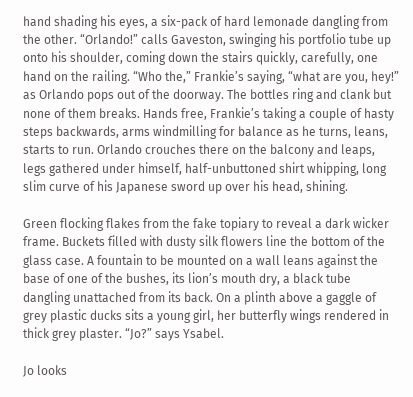hand shading his eyes, a six-pack of hard lemonade dangling from the other. “Orlando!” calls Gaveston, swinging his portfolio tube up onto his shoulder, coming down the stairs quickly, carefully, one hand on the railing. “Who the,” Frankie’s saying, “what are you, hey!” as Orlando pops out of the doorway. The bottles ring and clank but none of them breaks. Hands free, Frankie’s taking a couple of hasty steps backwards, arms windmilling for balance as he turns, leans, starts to run. Orlando crouches there on the balcony and leaps, legs gathered under himself, half-unbuttoned shirt whipping, long slim curve of his Japanese sword up over his head, shining.

Green flocking flakes from the fake topiary to reveal a dark wicker frame. Buckets filled with dusty silk flowers line the bottom of the glass case. A fountain to be mounted on a wall leans against the base of one of the bushes, its lion’s mouth dry, a black tube dangling unattached from its back. On a plinth above a gaggle of grey plastic ducks sits a young girl, her butterfly wings rendered in thick grey plaster. “Jo?” says Ysabel.

Jo looks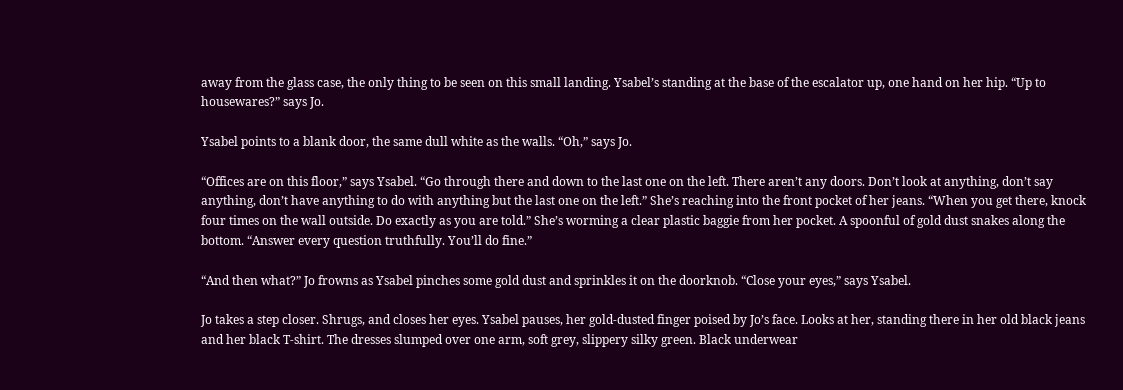away from the glass case, the only thing to be seen on this small landing. Ysabel’s standing at the base of the escalator up, one hand on her hip. “Up to housewares?” says Jo.

Ysabel points to a blank door, the same dull white as the walls. “Oh,” says Jo.

“Offices are on this floor,” says Ysabel. “Go through there and down to the last one on the left. There aren’t any doors. Don’t look at anything, don’t say anything, don’t have anything to do with anything but the last one on the left.” She’s reaching into the front pocket of her jeans. “When you get there, knock four times on the wall outside. Do exactly as you are told.” She’s worming a clear plastic baggie from her pocket. A spoonful of gold dust snakes along the bottom. “Answer every question truthfully. You’ll do fine.”

“And then what?” Jo frowns as Ysabel pinches some gold dust and sprinkles it on the doorknob. “Close your eyes,” says Ysabel.

Jo takes a step closer. Shrugs, and closes her eyes. Ysabel pauses, her gold-dusted finger poised by Jo’s face. Looks at her, standing there in her old black jeans and her black T-shirt. The dresses slumped over one arm, soft grey, slippery silky green. Black underwear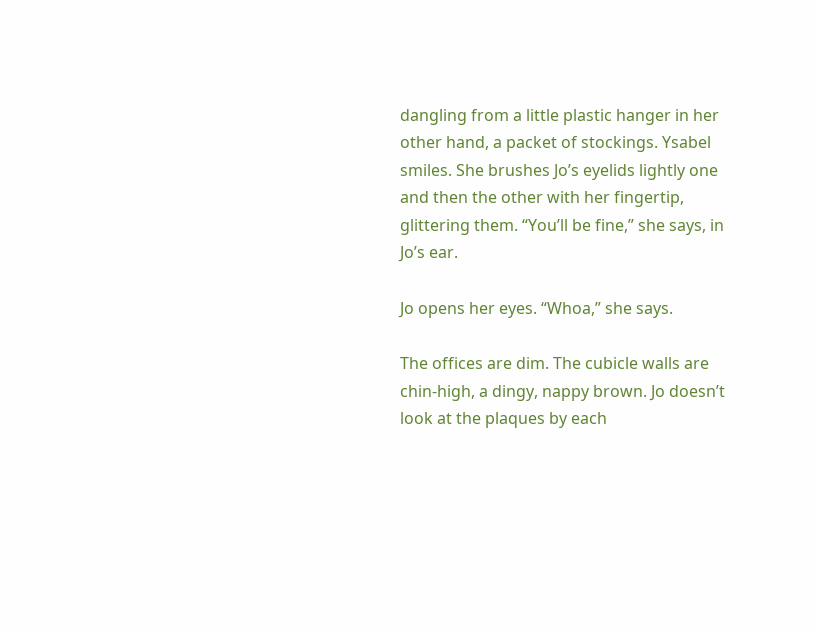dangling from a little plastic hanger in her other hand, a packet of stockings. Ysabel smiles. She brushes Jo’s eyelids lightly one and then the other with her fingertip, glittering them. “You’ll be fine,” she says, in Jo’s ear.

Jo opens her eyes. “Whoa,” she says.

The offices are dim. The cubicle walls are chin-high, a dingy, nappy brown. Jo doesn’t look at the plaques by each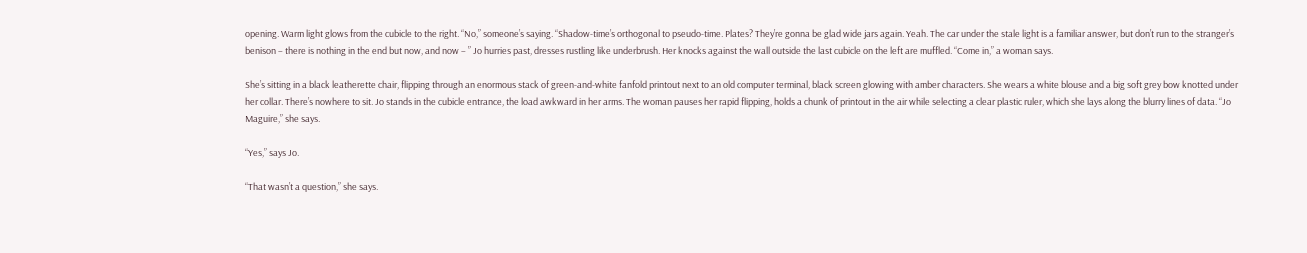opening. Warm light glows from the cubicle to the right. “No,” someone’s saying. “Shadow-time’s orthogonal to pseudo-time. Plates? They’re gonna be glad wide jars again. Yeah. The car under the stale light is a familiar answer, but don’t run to the stranger’s benison – there is nothing in the end but now, and now – ” Jo hurries past, dresses rustling like underbrush. Her knocks against the wall outside the last cubicle on the left are muffled. “Come in,” a woman says.

She’s sitting in a black leatherette chair, flipping through an enormous stack of green-and-white fanfold printout next to an old computer terminal, black screen glowing with amber characters. She wears a white blouse and a big soft grey bow knotted under her collar. There’s nowhere to sit. Jo stands in the cubicle entrance, the load awkward in her arms. The woman pauses her rapid flipping, holds a chunk of printout in the air while selecting a clear plastic ruler, which she lays along the blurry lines of data. “Jo Maguire,” she says.

“Yes,” says Jo.

“That wasn’t a question,” she says.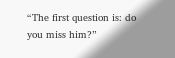“The first question is: do you miss him?”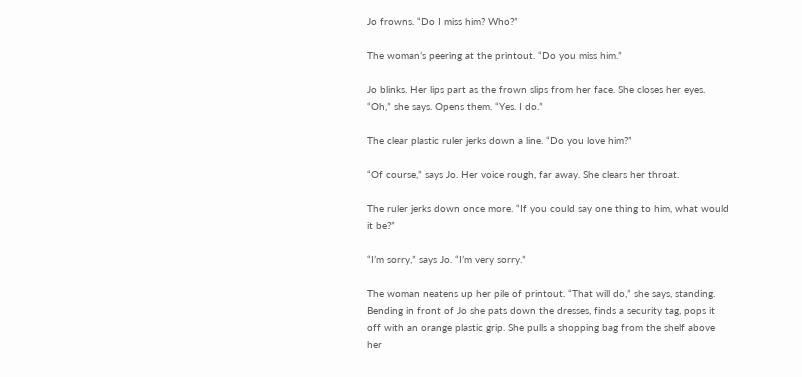Jo frowns. “Do I miss him? Who?”

The woman’s peering at the printout. “Do you miss him.”

Jo blinks. Her lips part as the frown slips from her face. She closes her eyes. “Oh,” she says. Opens them. “Yes. I do.”

The clear plastic ruler jerks down a line. “Do you love him?”

“Of course,” says Jo. Her voice rough, far away. She clears her throat.

The ruler jerks down once more. “If you could say one thing to him, what would it be?”

“I’m sorry,” says Jo. “I’m very sorry.”

The woman neatens up her pile of printout. “That will do,” she says, standing. Bending in front of Jo she pats down the dresses, finds a security tag, pops it off with an orange plastic grip. She pulls a shopping bag from the shelf above her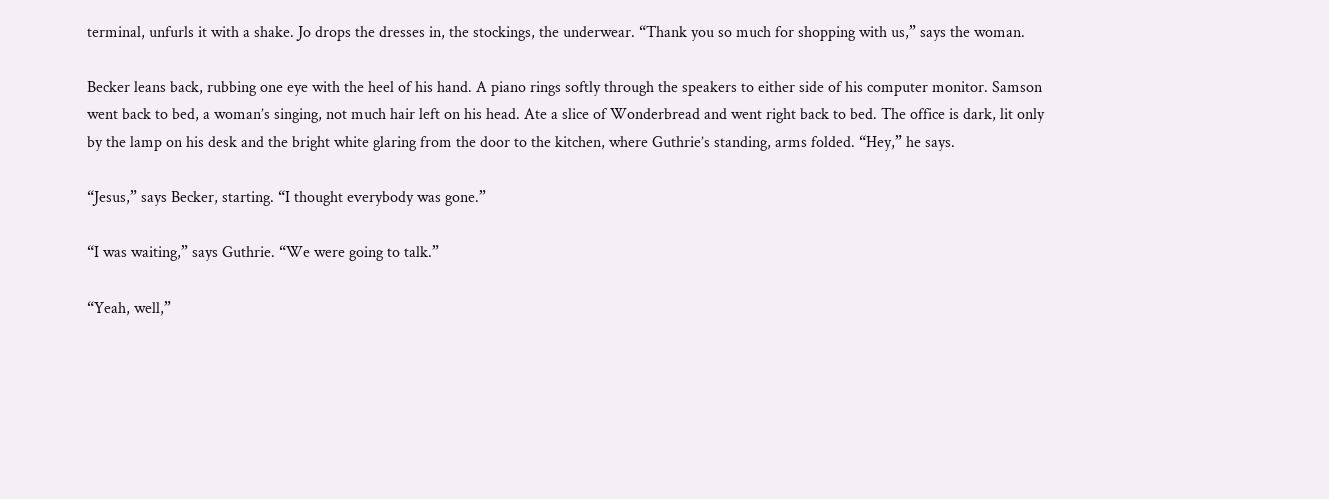terminal, unfurls it with a shake. Jo drops the dresses in, the stockings, the underwear. “Thank you so much for shopping with us,” says the woman.

Becker leans back, rubbing one eye with the heel of his hand. A piano rings softly through the speakers to either side of his computer monitor. Samson went back to bed, a woman’s singing, not much hair left on his head. Ate a slice of Wonderbread and went right back to bed. The office is dark, lit only by the lamp on his desk and the bright white glaring from the door to the kitchen, where Guthrie’s standing, arms folded. “Hey,” he says.

“Jesus,” says Becker, starting. “I thought everybody was gone.”

“I was waiting,” says Guthrie. “We were going to talk.”

“Yeah, well,”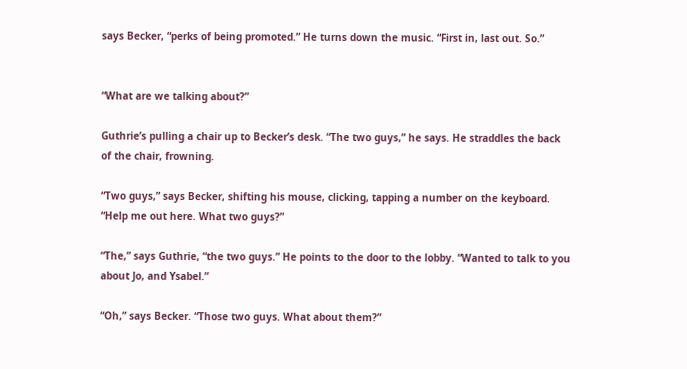says Becker, “perks of being promoted.” He turns down the music. “First in, last out. So.”


“What are we talking about?”

Guthrie’s pulling a chair up to Becker’s desk. “The two guys,” he says. He straddles the back of the chair, frowning.

“Two guys,” says Becker, shifting his mouse, clicking, tapping a number on the keyboard. “Help me out here. What two guys?”

“The,” says Guthrie, “the two guys.” He points to the door to the lobby. “Wanted to talk to you about Jo, and Ysabel.”

“Oh,” says Becker. “Those two guys. What about them?”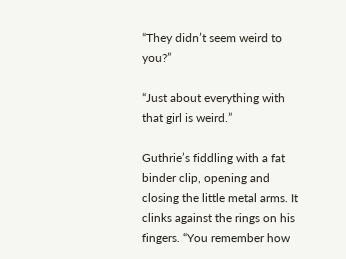“They didn’t seem weird to you?”

“Just about everything with that girl is weird.”

Guthrie’s fiddling with a fat binder clip, opening and closing the little metal arms. It clinks against the rings on his fingers. “You remember how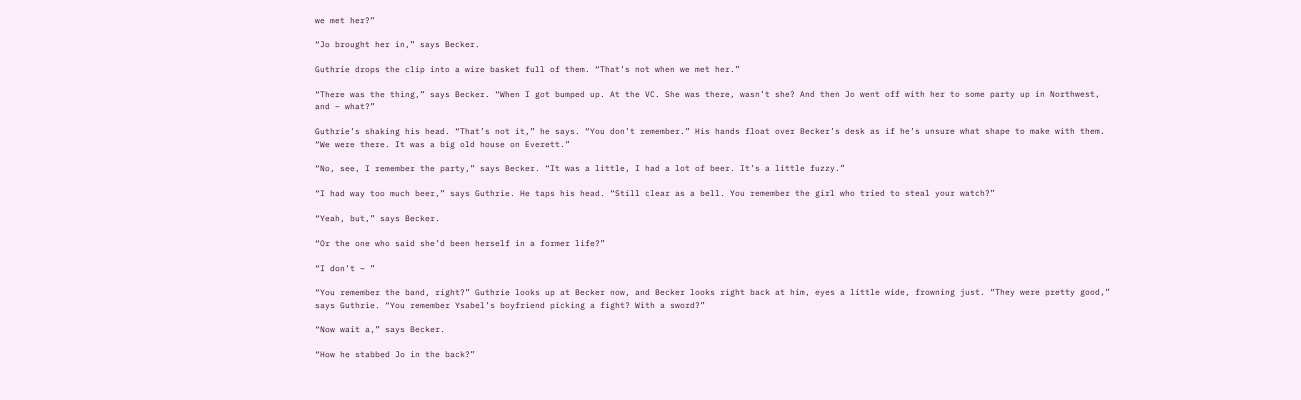we met her?”

“Jo brought her in,” says Becker.

Guthrie drops the clip into a wire basket full of them. “That’s not when we met her.”

“There was the thing,” says Becker. “When I got bumped up. At the VC. She was there, wasn’t she? And then Jo went off with her to some party up in Northwest, and – what?”

Guthrie’s shaking his head. “That’s not it,” he says. “You don’t remember.” His hands float over Becker’s desk as if he’s unsure what shape to make with them. “We were there. It was a big old house on Everett.”

“No, see, I remember the party,” says Becker. “It was a little, I had a lot of beer. It’s a little fuzzy.”

“I had way too much beer,” says Guthrie. He taps his head. “Still clear as a bell. You remember the girl who tried to steal your watch?”

“Yeah, but,” says Becker.

“Or the one who said she’d been herself in a former life?”

“I don’t – ”

“You remember the band, right?” Guthrie looks up at Becker now, and Becker looks right back at him, eyes a little wide, frowning just. “They were pretty good,” says Guthrie. “You remember Ysabel’s boyfriend picking a fight? With a sword?”

“Now wait a,” says Becker.

“How he stabbed Jo in the back?”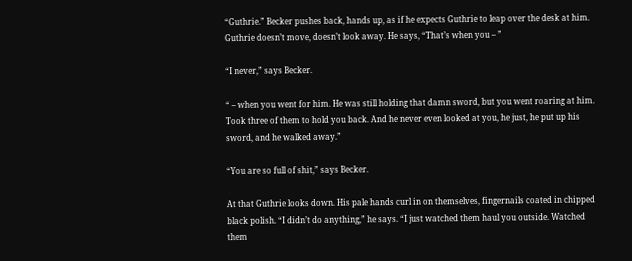“Guthrie.” Becker pushes back, hands up, as if he expects Guthrie to leap over the desk at him. Guthrie doesn’t move, doesn’t look away. He says, “That’s when you – ”

“I never,” says Becker.

“ – when you went for him. He was still holding that damn sword, but you went roaring at him. Took three of them to hold you back. And he never even looked at you, he just, he put up his sword, and he walked away.”

“You are so full of shit,” says Becker.

At that Guthrie looks down. His pale hands curl in on themselves, fingernails coated in chipped black polish. “I didn’t do anything,” he says. “I just watched them haul you outside. Watched them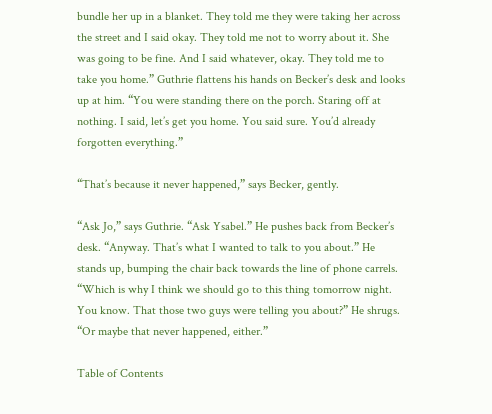bundle her up in a blanket. They told me they were taking her across the street and I said okay. They told me not to worry about it. She was going to be fine. And I said whatever, okay. They told me to take you home.” Guthrie flattens his hands on Becker’s desk and looks up at him. “You were standing there on the porch. Staring off at nothing. I said, let’s get you home. You said sure. You’d already forgotten everything.”

“That’s because it never happened,” says Becker, gently.

“Ask Jo,” says Guthrie. “Ask Ysabel.” He pushes back from Becker’s desk. “Anyway. That’s what I wanted to talk to you about.” He stands up, bumping the chair back towards the line of phone carrels. “Which is why I think we should go to this thing tomorrow night. You know. That those two guys were telling you about?” He shrugs. “Or maybe that never happened, either.”

Table of Contents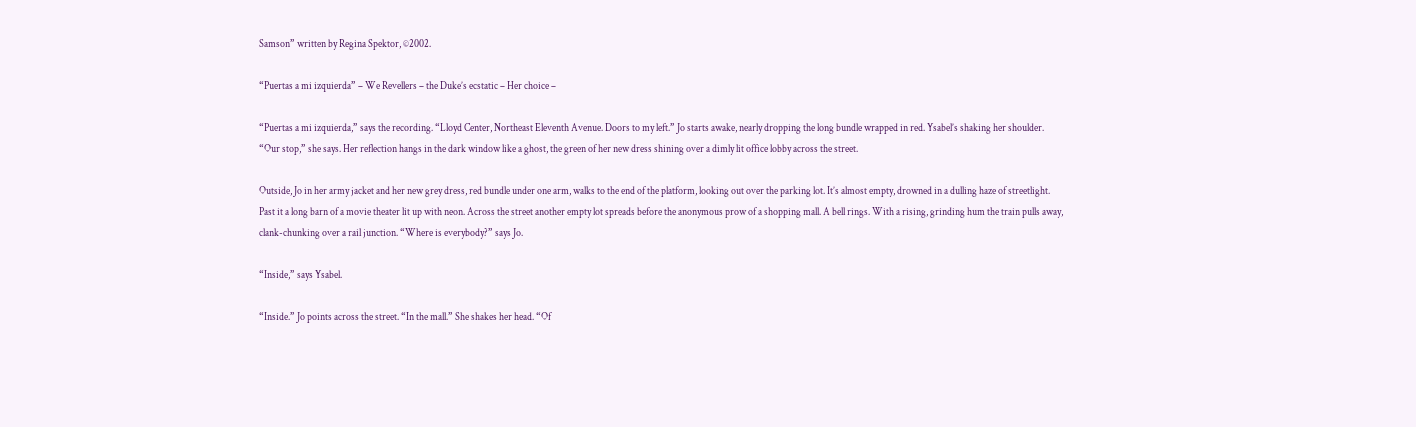Samson” written by Regina Spektor, ©2002.

“Puertas a mi izquierda” – We Revellers – the Duke’s ecstatic – Her choice –

“Puertas a mi izquierda,” says the recording. “Lloyd Center, Northeast Eleventh Avenue. Doors to my left.” Jo starts awake, nearly dropping the long bundle wrapped in red. Ysabel’s shaking her shoulder. “Our stop,” she says. Her reflection hangs in the dark window like a ghost, the green of her new dress shining over a dimly lit office lobby across the street.

Outside, Jo in her army jacket and her new grey dress, red bundle under one arm, walks to the end of the platform, looking out over the parking lot. It’s almost empty, drowned in a dulling haze of streetlight. Past it a long barn of a movie theater lit up with neon. Across the street another empty lot spreads before the anonymous prow of a shopping mall. A bell rings. With a rising, grinding hum the train pulls away, clank-chunking over a rail junction. “Where is everybody?” says Jo.

“Inside,” says Ysabel.

“Inside.” Jo points across the street. “In the mall.” She shakes her head. “Of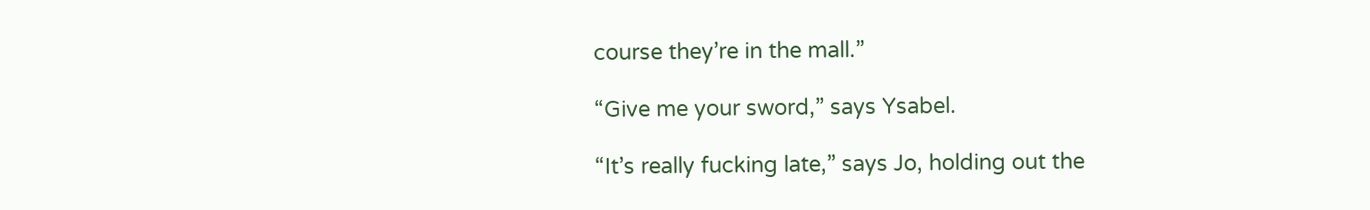course they’re in the mall.”

“Give me your sword,” says Ysabel.

“It’s really fucking late,” says Jo, holding out the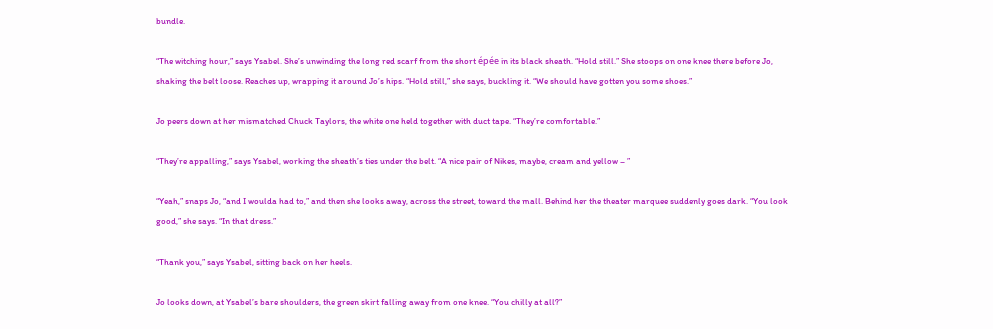bundle.

“The witching hour,” says Ysabel. She’s unwinding the long red scarf from the short épée in its black sheath. “Hold still.” She stoops on one knee there before Jo, shaking the belt loose. Reaches up, wrapping it around Jo’s hips. “Hold still,” she says, buckling it. “We should have gotten you some shoes.”

Jo peers down at her mismatched Chuck Taylors, the white one held together with duct tape. “They’re comfortable.”

“They’re appalling,” says Ysabel, working the sheath’s ties under the belt. “A nice pair of Nikes, maybe, cream and yellow – ”

“Yeah,” snaps Jo, “and I woulda had to,” and then she looks away, across the street, toward the mall. Behind her the theater marquee suddenly goes dark. “You look good,” she says. “In that dress.”

“Thank you,” says Ysabel, sitting back on her heels.

Jo looks down, at Ysabel’s bare shoulders, the green skirt falling away from one knee. “You chilly at all?”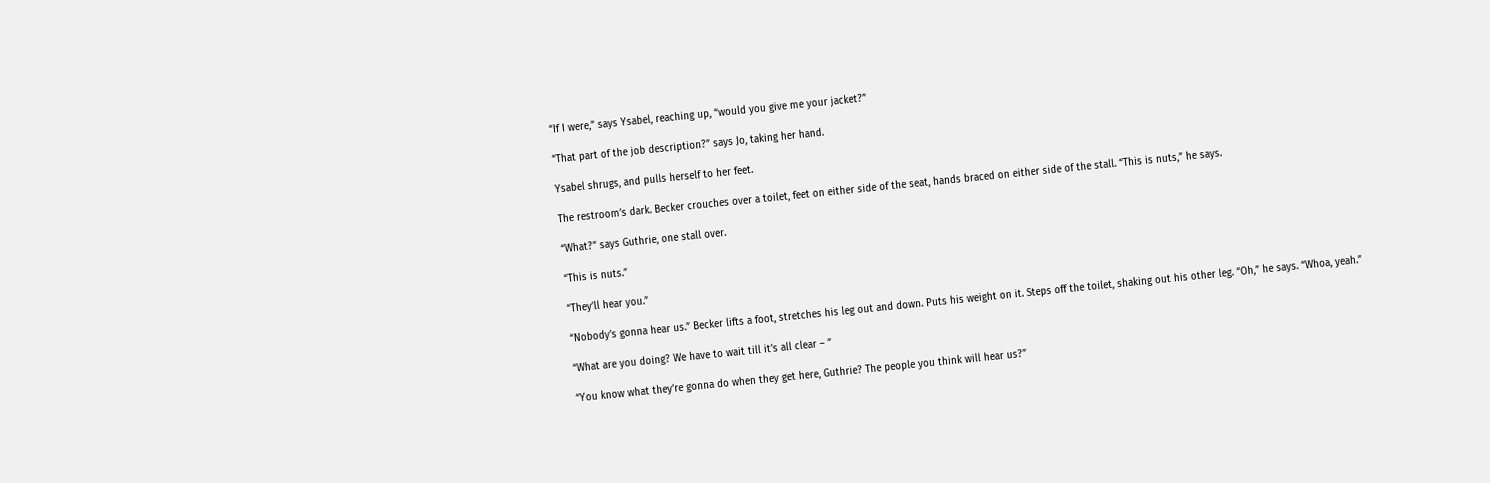“If I were,” says Ysabel, reaching up, “would you give me your jacket?”

“That part of the job description?” says Jo, taking her hand.

Ysabel shrugs, and pulls herself to her feet.

The restroom’s dark. Becker crouches over a toilet, feet on either side of the seat, hands braced on either side of the stall. “This is nuts,” he says.

“What?” says Guthrie, one stall over.

“This is nuts.”

“They’ll hear you.”

“Nobody’s gonna hear us.” Becker lifts a foot, stretches his leg out and down. Puts his weight on it. Steps off the toilet, shaking out his other leg. “Oh,” he says. “Whoa, yeah.”

“What are you doing? We have to wait till it’s all clear – ”

“You know what they’re gonna do when they get here, Guthrie? The people you think will hear us?”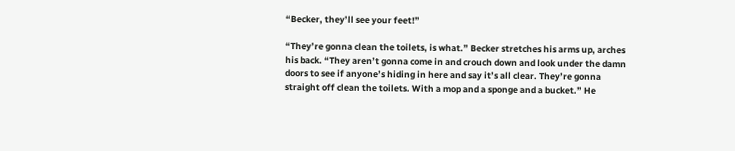“Becker, they’ll see your feet!”

“They’re gonna clean the toilets, is what.” Becker stretches his arms up, arches his back. “They aren’t gonna come in and crouch down and look under the damn doors to see if anyone’s hiding in here and say it’s all clear. They’re gonna straight off clean the toilets. With a mop and a sponge and a bucket.” He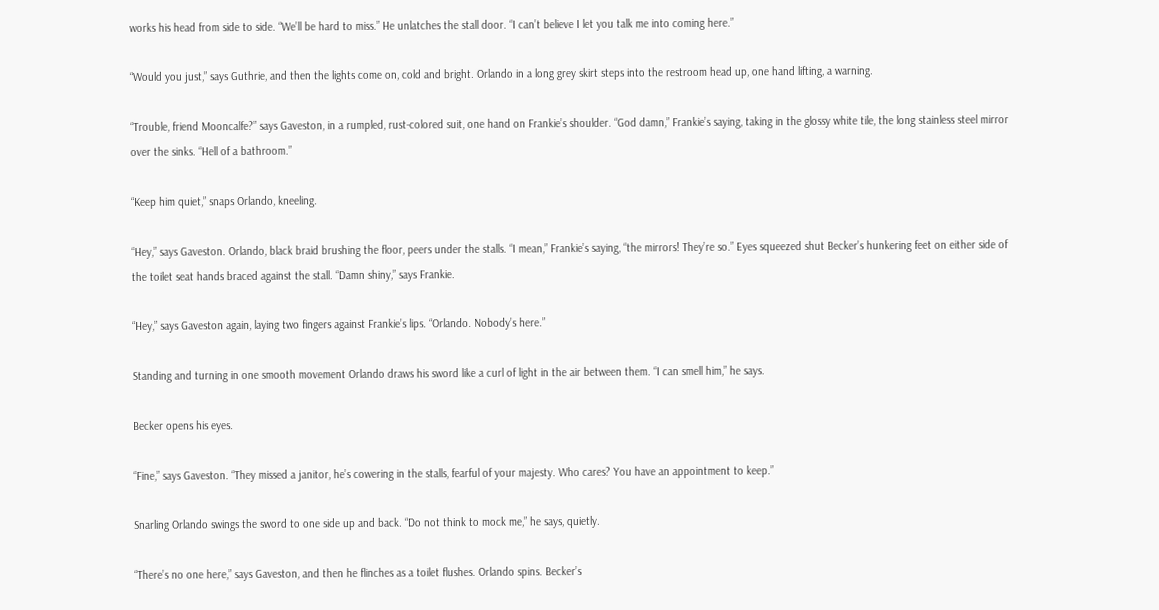works his head from side to side. “We’ll be hard to miss.” He unlatches the stall door. “I can’t believe I let you talk me into coming here.”

“Would you just,” says Guthrie, and then the lights come on, cold and bright. Orlando in a long grey skirt steps into the restroom head up, one hand lifting, a warning.

“Trouble, friend Mooncalfe?” says Gaveston, in a rumpled, rust-colored suit, one hand on Frankie’s shoulder. “God damn,” Frankie’s saying, taking in the glossy white tile, the long stainless steel mirror over the sinks. “Hell of a bathroom.”

“Keep him quiet,” snaps Orlando, kneeling.

“Hey,” says Gaveston. Orlando, black braid brushing the floor, peers under the stalls. “I mean,” Frankie’s saying, “the mirrors! They’re so.” Eyes squeezed shut Becker’s hunkering feet on either side of the toilet seat hands braced against the stall. “Damn shiny,” says Frankie.

“Hey,” says Gaveston again, laying two fingers against Frankie’s lips. “Orlando. Nobody’s here.”

Standing and turning in one smooth movement Orlando draws his sword like a curl of light in the air between them. “I can smell him,” he says.

Becker opens his eyes.

“Fine,” says Gaveston. “They missed a janitor, he’s cowering in the stalls, fearful of your majesty. Who cares? You have an appointment to keep.”

Snarling Orlando swings the sword to one side up and back. “Do not think to mock me,” he says, quietly.

“There’s no one here,” says Gaveston, and then he flinches as a toilet flushes. Orlando spins. Becker’s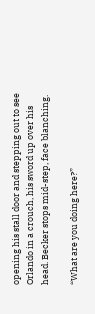opening his stall door and stepping out to see Orlando in a crouch, his sword up over his head. Becker stops mid-step, face blanching.

“What are you doing here?”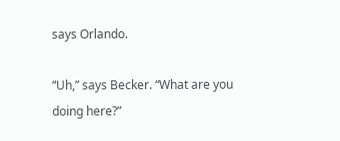says Orlando.

“Uh,” says Becker. “What are you doing here?”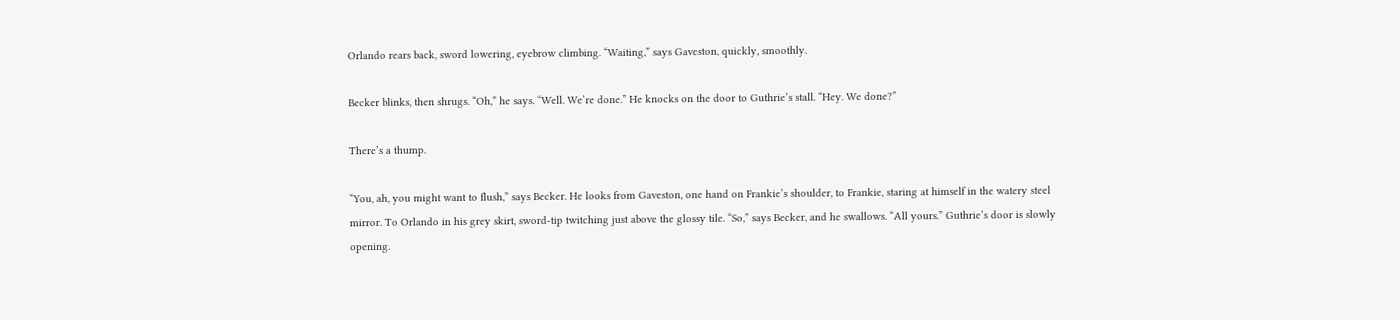Orlando rears back, sword lowering, eyebrow climbing. “Waiting,” says Gaveston, quickly, smoothly.

Becker blinks, then shrugs. “Oh,” he says. “Well. We’re done.” He knocks on the door to Guthrie’s stall. “Hey. We done?”

There’s a thump.

“You, ah, you might want to flush,” says Becker. He looks from Gaveston, one hand on Frankie’s shoulder, to Frankie, staring at himself in the watery steel mirror. To Orlando in his grey skirt, sword-tip twitching just above the glossy tile. “So,” says Becker, and he swallows. “All yours.” Guthrie’s door is slowly opening.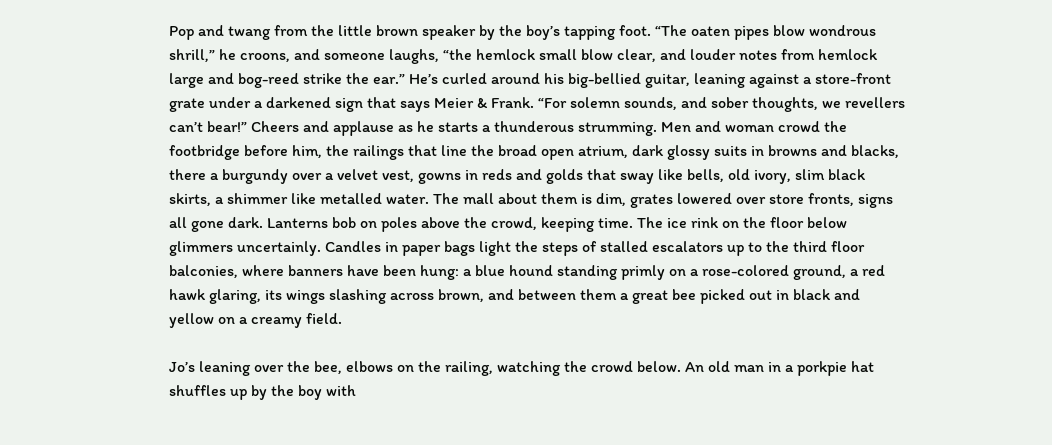Pop and twang from the little brown speaker by the boy’s tapping foot. “The oaten pipes blow wondrous shrill,” he croons, and someone laughs, “the hemlock small blow clear, and louder notes from hemlock large and bog-reed strike the ear.” He’s curled around his big-bellied guitar, leaning against a store-front grate under a darkened sign that says Meier & Frank. “For solemn sounds, and sober thoughts, we revellers can’t bear!” Cheers and applause as he starts a thunderous strumming. Men and woman crowd the footbridge before him, the railings that line the broad open atrium, dark glossy suits in browns and blacks, there a burgundy over a velvet vest, gowns in reds and golds that sway like bells, old ivory, slim black skirts, a shimmer like metalled water. The mall about them is dim, grates lowered over store fronts, signs all gone dark. Lanterns bob on poles above the crowd, keeping time. The ice rink on the floor below glimmers uncertainly. Candles in paper bags light the steps of stalled escalators up to the third floor balconies, where banners have been hung: a blue hound standing primly on a rose-colored ground, a red hawk glaring, its wings slashing across brown, and between them a great bee picked out in black and yellow on a creamy field.

Jo’s leaning over the bee, elbows on the railing, watching the crowd below. An old man in a porkpie hat shuffles up by the boy with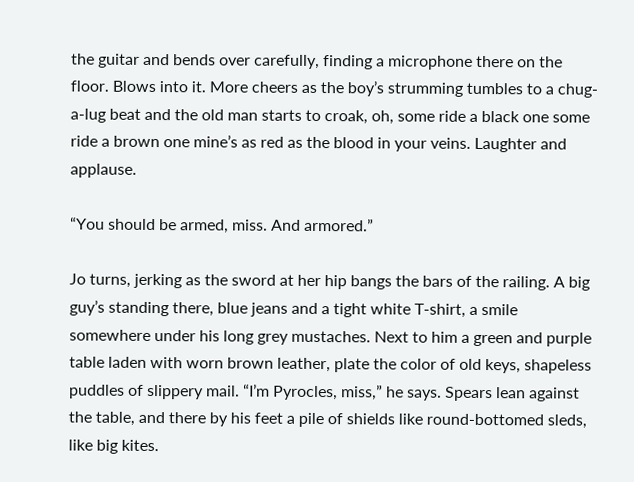the guitar and bends over carefully, finding a microphone there on the floor. Blows into it. More cheers as the boy’s strumming tumbles to a chug-a-lug beat and the old man starts to croak, oh, some ride a black one some ride a brown one mine’s as red as the blood in your veins. Laughter and applause.

“You should be armed, miss. And armored.”

Jo turns, jerking as the sword at her hip bangs the bars of the railing. A big guy’s standing there, blue jeans and a tight white T-shirt, a smile somewhere under his long grey mustaches. Next to him a green and purple table laden with worn brown leather, plate the color of old keys, shapeless puddles of slippery mail. “I’m Pyrocles, miss,” he says. Spears lean against the table, and there by his feet a pile of shields like round-bottomed sleds, like big kites.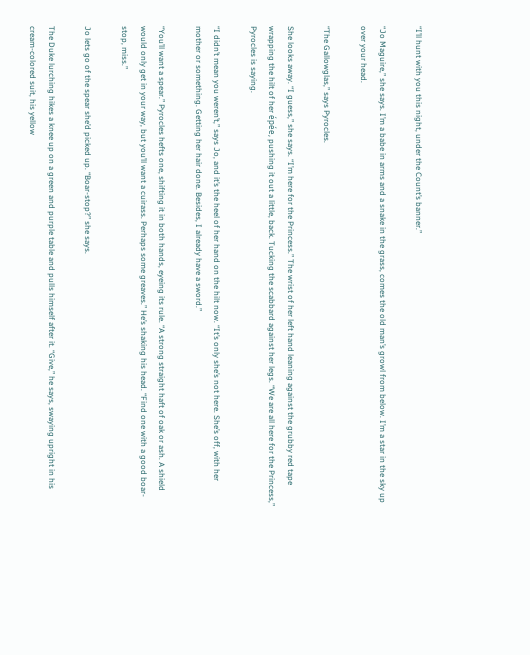“I’ll hunt with you this night, under the Count’s banner.”

“Jo Maguire,” she says. I’m a babe in arms and a snake in the grass, comes the old man’s growl from below. I’m a star in the sky up over your head.

“The Gallowglas,” says Pyrocles.

She looks away. “I guess,” she says. “I’m here for the Princess.” The wrist of her left hand leaning against the grubby red tape wrapping the hilt of her épée, pushing it out a little, back. Tucking the scabbard against her legs. “We are all here for the Princess,” Pyrocles is saying.

“I didn’t mean you weren’t,” says Jo, and it’s the heel of her hand on the hilt now. “It’s only she’s not here. She’s off, with her mother or something. Getting her hair done. Besides, I already have a sword.”

“You’ll want a spear.” Pyrocles hefts one, shifting it in both hands, eyeing its rule. “A strong straight haft of oak or ash. A shield would only get in your way, but you’ll want a cuirass. Perhaps some greaves.” He’s shaking his head. “Find one with a good boar-stop, miss.”

Jo lets go of the spear she’d picked up. “Boar-stop?” she says.

The Duke lurching hikes a knee up on a green and purple table and pulls himself after it. “Give,” he says, swaying upright in his cream-colored suit, his yellow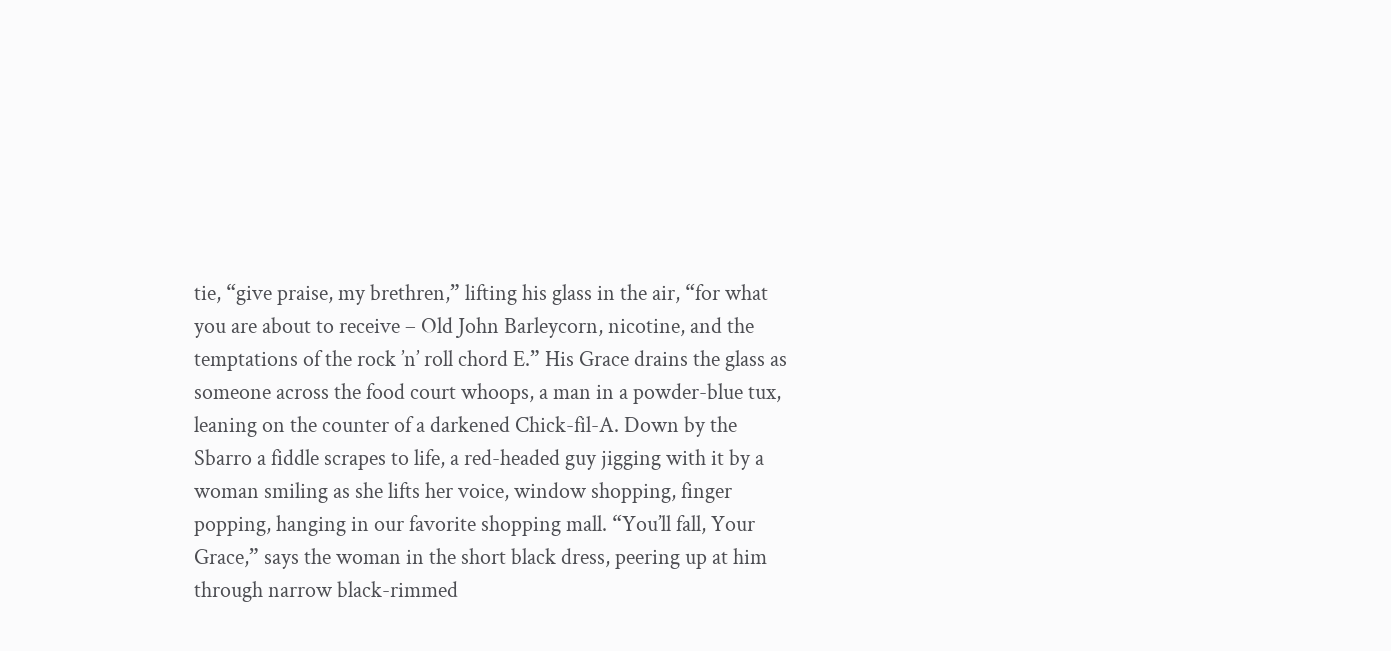tie, “give praise, my brethren,” lifting his glass in the air, “for what you are about to receive – Old John Barleycorn, nicotine, and the temptations of the rock ’n’ roll chord E.” His Grace drains the glass as someone across the food court whoops, a man in a powder-blue tux, leaning on the counter of a darkened Chick-fil-A. Down by the Sbarro a fiddle scrapes to life, a red-headed guy jigging with it by a woman smiling as she lifts her voice, window shopping, finger popping, hanging in our favorite shopping mall. “You’ll fall, Your Grace,” says the woman in the short black dress, peering up at him through narrow black-rimmed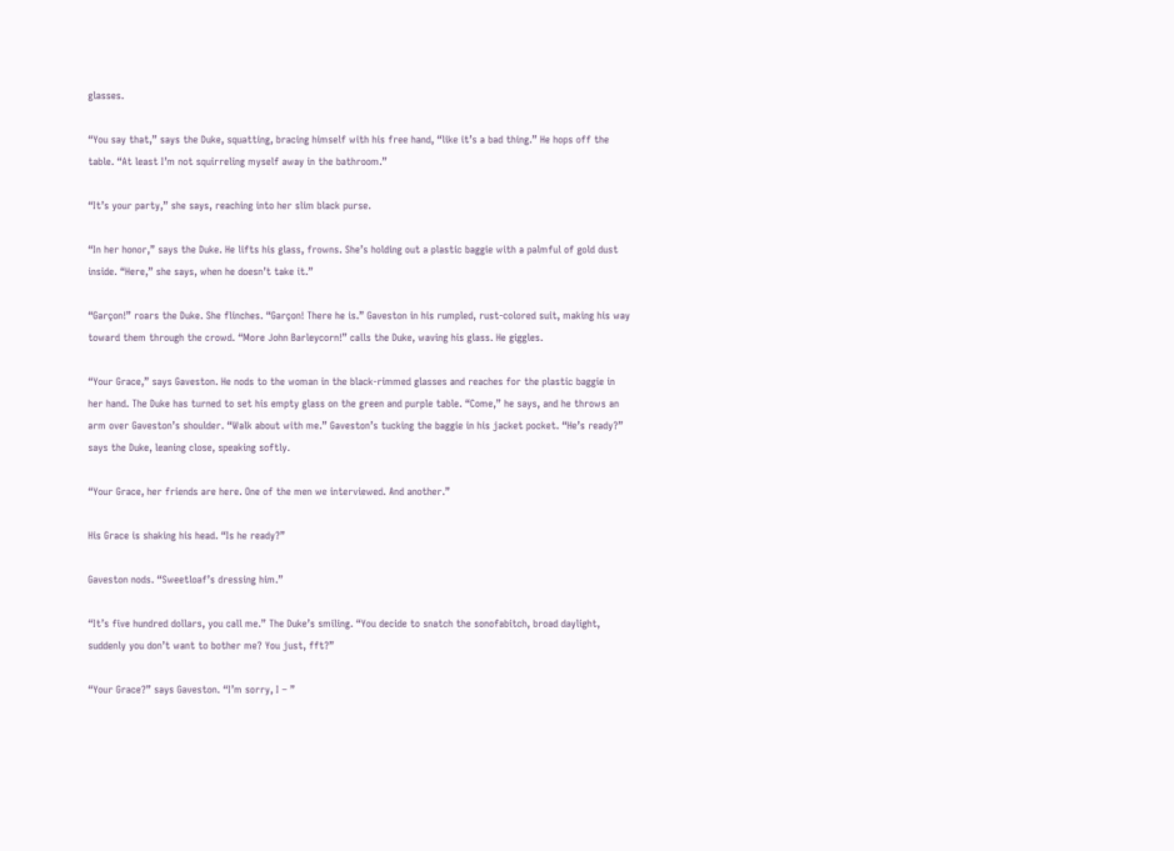glasses.

“You say that,” says the Duke, squatting, bracing himself with his free hand, “like it’s a bad thing.” He hops off the table. “At least I’m not squirreling myself away in the bathroom.”

“It’s your party,” she says, reaching into her slim black purse.

“In her honor,” says the Duke. He lifts his glass, frowns. She’s holding out a plastic baggie with a palmful of gold dust inside. “Here,” she says, when he doesn’t take it.”

“Garçon!” roars the Duke. She flinches. “Garçon! There he is.” Gaveston in his rumpled, rust-colored suit, making his way toward them through the crowd. “More John Barleycorn!” calls the Duke, waving his glass. He giggles.

“Your Grace,” says Gaveston. He nods to the woman in the black-rimmed glasses and reaches for the plastic baggie in her hand. The Duke has turned to set his empty glass on the green and purple table. “Come,” he says, and he throws an arm over Gaveston’s shoulder. “Walk about with me.” Gaveston’s tucking the baggie in his jacket pocket. “He’s ready?” says the Duke, leaning close, speaking softly.

“Your Grace, her friends are here. One of the men we interviewed. And another.”

His Grace is shaking his head. “Is he ready?”

Gaveston nods. “Sweetloaf’s dressing him.”

“It’s five hundred dollars, you call me.” The Duke’s smiling. “You decide to snatch the sonofabitch, broad daylight, suddenly you don’t want to bother me? You just, fft?”

“Your Grace?” says Gaveston. “I’m sorry, I – ”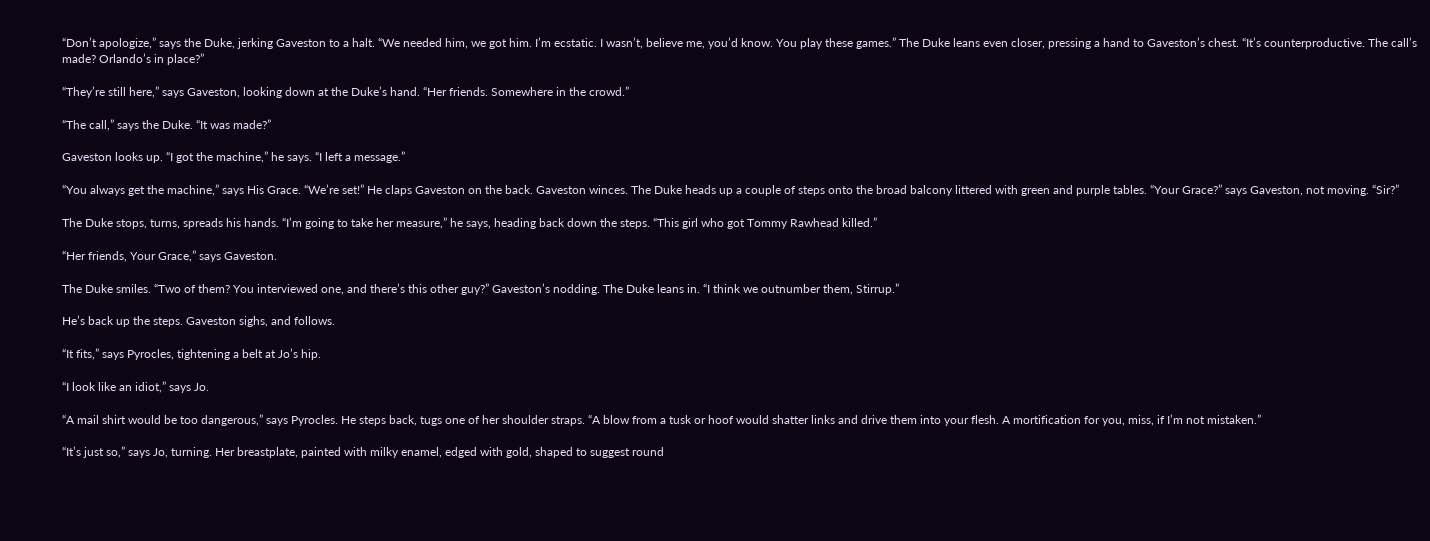“Don’t apologize,” says the Duke, jerking Gaveston to a halt. “We needed him, we got him. I’m ecstatic. I wasn’t, believe me, you’d know. You play these games.” The Duke leans even closer, pressing a hand to Gaveston’s chest. “It’s counterproductive. The call’s made? Orlando’s in place?”

“They’re still here,” says Gaveston, looking down at the Duke’s hand. “Her friends. Somewhere in the crowd.”

“The call,” says the Duke. “It was made?”

Gaveston looks up. “I got the machine,” he says. “I left a message.”

“You always get the machine,” says His Grace. “We’re set!” He claps Gaveston on the back. Gaveston winces. The Duke heads up a couple of steps onto the broad balcony littered with green and purple tables. “Your Grace?” says Gaveston, not moving. “Sir?”

The Duke stops, turns, spreads his hands. “I’m going to take her measure,” he says, heading back down the steps. “This girl who got Tommy Rawhead killed.”

“Her friends, Your Grace,” says Gaveston.

The Duke smiles. “Two of them? You interviewed one, and there’s this other guy?” Gaveston’s nodding. The Duke leans in. “I think we outnumber them, Stirrup.”

He’s back up the steps. Gaveston sighs, and follows.

“It fits,” says Pyrocles, tightening a belt at Jo’s hip.

“I look like an idiot,” says Jo.

“A mail shirt would be too dangerous,” says Pyrocles. He steps back, tugs one of her shoulder straps. “A blow from a tusk or hoof would shatter links and drive them into your flesh. A mortification for you, miss, if I’m not mistaken.”

“It’s just so,” says Jo, turning. Her breastplate, painted with milky enamel, edged with gold, shaped to suggest round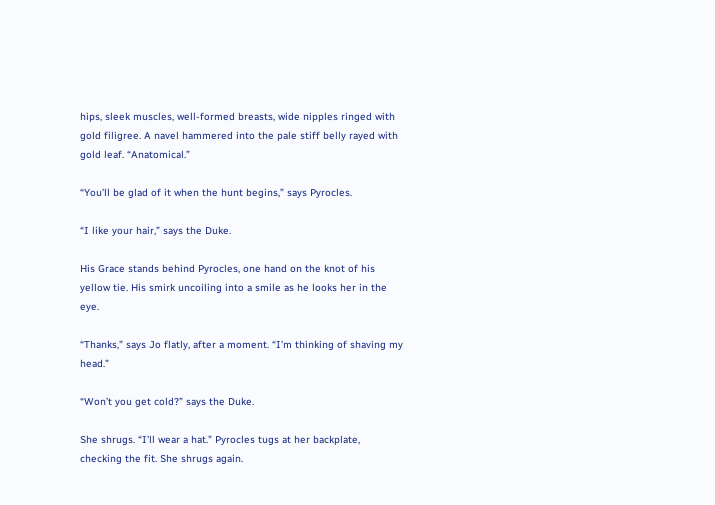hips, sleek muscles, well-formed breasts, wide nipples ringed with gold filigree. A navel hammered into the pale stiff belly rayed with gold leaf. “Anatomical.”

“You’ll be glad of it when the hunt begins,” says Pyrocles.

“I like your hair,” says the Duke.

His Grace stands behind Pyrocles, one hand on the knot of his yellow tie. His smirk uncoiling into a smile as he looks her in the eye.

“Thanks,” says Jo flatly, after a moment. “I’m thinking of shaving my head.”

“Won’t you get cold?” says the Duke.

She shrugs. “I’ll wear a hat.” Pyrocles tugs at her backplate, checking the fit. She shrugs again.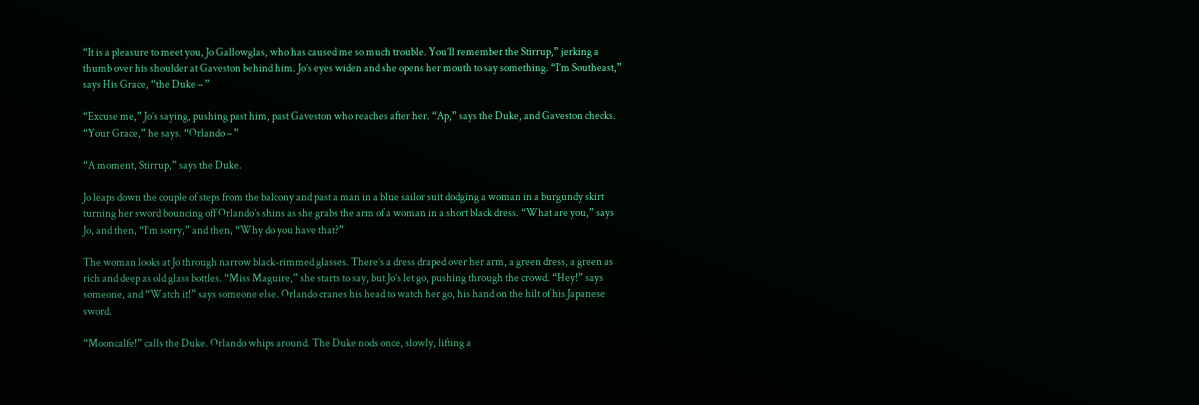“It is a pleasure to meet you, Jo Gallowglas, who has caused me so much trouble. You’ll remember the Stirrup,” jerking a thumb over his shoulder at Gaveston behind him. Jo’s eyes widen and she opens her mouth to say something. “I’m Southeast,” says His Grace, “the Duke – ”

“Excuse me,” Jo’s saying, pushing past him, past Gaveston who reaches after her. “Ap,” says the Duke, and Gaveston checks. “Your Grace,” he says. “Orlando – ”

“A moment, Stirrup,” says the Duke.

Jo leaps down the couple of steps from the balcony and past a man in a blue sailor suit dodging a woman in a burgundy skirt turning her sword bouncing off Orlando’s shins as she grabs the arm of a woman in a short black dress. “What are you,” says Jo, and then, “I’m sorry,” and then, “Why do you have that?”

The woman looks at Jo through narrow black-rimmed glasses. There’s a dress draped over her arm, a green dress, a green as rich and deep as old glass bottles. “Miss Maguire,” she starts to say, but Jo’s let go, pushing through the crowd. “Hey!” says someone, and “Watch it!” says someone else. Orlando cranes his head to watch her go, his hand on the hilt of his Japanese sword.

“Mooncalfe!” calls the Duke. Orlando whips around. The Duke nods once, slowly, lifting a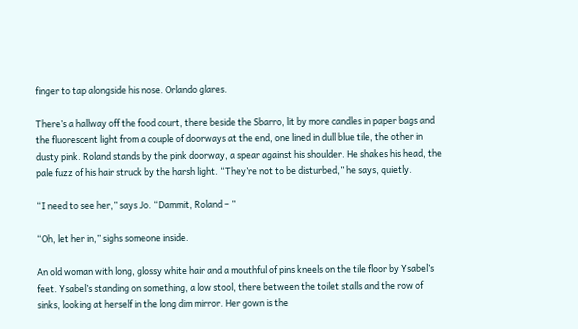finger to tap alongside his nose. Orlando glares.

There’s a hallway off the food court, there beside the Sbarro, lit by more candles in paper bags and the fluorescent light from a couple of doorways at the end, one lined in dull blue tile, the other in dusty pink. Roland stands by the pink doorway, a spear against his shoulder. He shakes his head, the pale fuzz of his hair struck by the harsh light. “They’re not to be disturbed,” he says, quietly.

“I need to see her,” says Jo. “Dammit, Roland – ”

“Oh, let her in,” sighs someone inside.

An old woman with long, glossy white hair and a mouthful of pins kneels on the tile floor by Ysabel’s feet. Ysabel’s standing on something, a low stool, there between the toilet stalls and the row of sinks, looking at herself in the long dim mirror. Her gown is the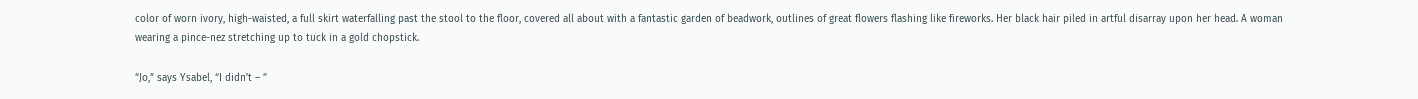color of worn ivory, high-waisted, a full skirt waterfalling past the stool to the floor, covered all about with a fantastic garden of beadwork, outlines of great flowers flashing like fireworks. Her black hair piled in artful disarray upon her head. A woman wearing a pince-nez stretching up to tuck in a gold chopstick.

“Jo,” says Ysabel, “I didn’t – ”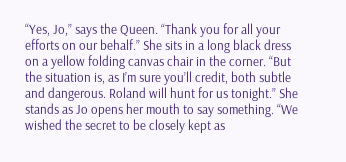“Yes, Jo,” says the Queen. “Thank you for all your efforts on our behalf.” She sits in a long black dress on a yellow folding canvas chair in the corner. “But the situation is, as I’m sure you’ll credit, both subtle and dangerous. Roland will hunt for us tonight.” She stands as Jo opens her mouth to say something. “We wished the secret to be closely kept as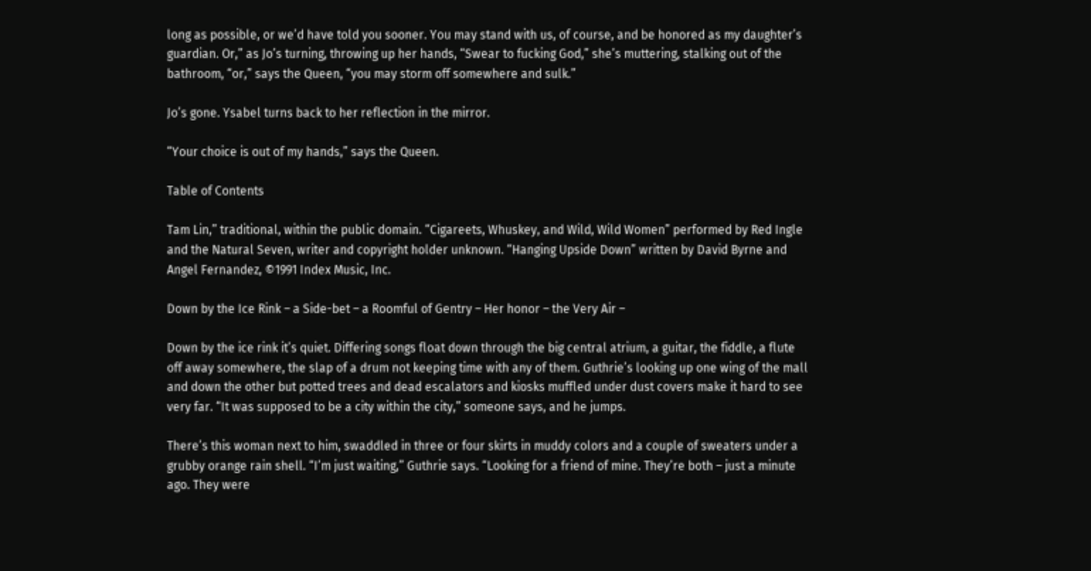long as possible, or we’d have told you sooner. You may stand with us, of course, and be honored as my daughter’s guardian. Or,” as Jo’s turning, throwing up her hands, “Swear to fucking God,” she’s muttering, stalking out of the bathroom, “or,” says the Queen, “you may storm off somewhere and sulk.”

Jo’s gone. Ysabel turns back to her reflection in the mirror.

“Your choice is out of my hands,” says the Queen.

Table of Contents

Tam Lin,” traditional, within the public domain. “Cigareets, Whuskey, and Wild, Wild Women” performed by Red Ingle and the Natural Seven, writer and copyright holder unknown. “Hanging Upside Down” written by David Byrne and Angel Fernandez, ©1991 Index Music, Inc.

Down by the Ice Rink – a Side-bet – a Roomful of Gentry – Her honor – the Very Air –

Down by the ice rink it’s quiet. Differing songs float down through the big central atrium, a guitar, the fiddle, a flute off away somewhere, the slap of a drum not keeping time with any of them. Guthrie’s looking up one wing of the mall and down the other but potted trees and dead escalators and kiosks muffled under dust covers make it hard to see very far. “It was supposed to be a city within the city,” someone says, and he jumps.

There’s this woman next to him, swaddled in three or four skirts in muddy colors and a couple of sweaters under a grubby orange rain shell. “I’m just waiting,” Guthrie says. “Looking for a friend of mine. They’re both – just a minute ago. They were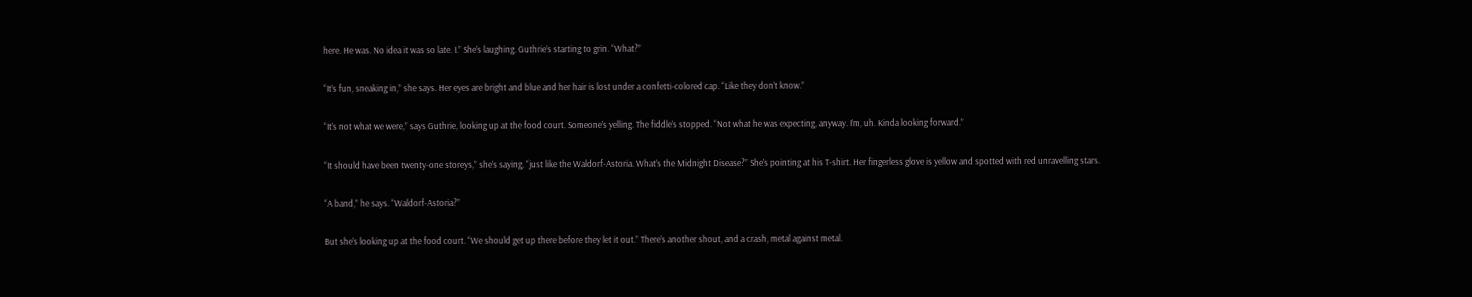here. He was. No idea it was so late. I.” She’s laughing. Guthrie’s starting to grin. “What?”

“It’s fun, sneaking in,” she says. Her eyes are bright and blue and her hair is lost under a confetti-colored cap. “Like they don’t know.”

“It’s not what we were,” says Guthrie, looking up at the food court. Someone’s yelling. The fiddle’s stopped. “Not what he was expecting, anyway. I’m, uh. Kinda looking forward.”

“It should have been twenty-one storeys,” she’s saying, “just like the Waldorf-Astoria. What’s the Midnight Disease?” She’s pointing at his T-shirt. Her fingerless glove is yellow and spotted with red unravelling stars.

“A band,” he says. “Waldorf-Astoria?”

But she’s looking up at the food court. “We should get up there before they let it out.” There’s another shout, and a crash, metal against metal.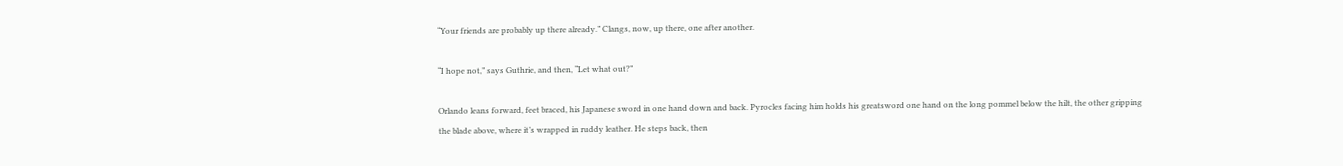“Your friends are probably up there already.” Clangs, now, up there, one after another.

“I hope not,” says Guthrie, and then, “Let what out?”

Orlando leans forward, feet braced, his Japanese sword in one hand down and back. Pyrocles facing him holds his greatsword one hand on the long pommel below the hilt, the other gripping the blade above, where it’s wrapped in ruddy leather. He steps back, then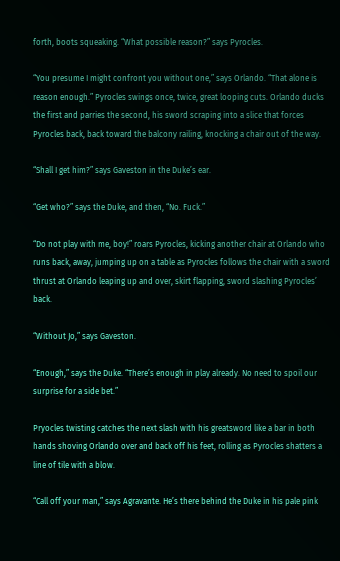forth, boots squeaking. “What possible reason?” says Pyrocles.

“You presume I might confront you without one,” says Orlando. “That alone is reason enough.” Pyrocles swings once, twice, great looping cuts. Orlando ducks the first and parries the second, his sword scraping into a slice that forces Pyrocles back, back toward the balcony railing, knocking a chair out of the way.

“Shall I get him?” says Gaveston in the Duke’s ear.

“Get who?” says the Duke, and then, “No. Fuck.”

“Do not play with me, boy!” roars Pyrocles, kicking another chair at Orlando who runs back, away, jumping up on a table as Pyrocles follows the chair with a sword thrust at Orlando leaping up and over, skirt flapping, sword slashing Pyrocles’ back.

“Without Jo,” says Gaveston.

“Enough,” says the Duke. “There’s enough in play already. No need to spoil our surprise for a side bet.”

Pryocles twisting catches the next slash with his greatsword like a bar in both hands shoving Orlando over and back off his feet, rolling as Pyrocles shatters a line of tile with a blow.

“Call off your man,” says Agravante. He’s there behind the Duke in his pale pink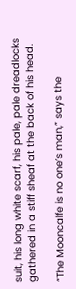suit, his long white scarf, his pale, pale dreadlocks gathered in a stiff sheaf at the back of his head.

“The Mooncalfe is no one’s man,” says the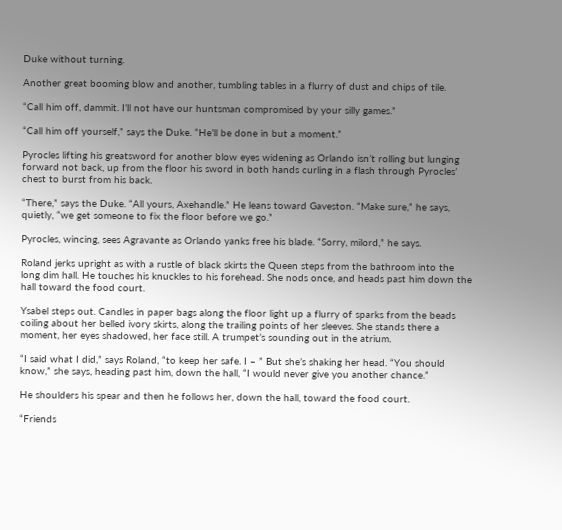Duke without turning.

Another great booming blow and another, tumbling tables in a flurry of dust and chips of tile.

“Call him off, dammit. I’ll not have our huntsman compromised by your silly games.”

“Call him off yourself,” says the Duke. “He’ll be done in but a moment.”

Pyrocles lifting his greatsword for another blow eyes widening as Orlando isn’t rolling but lunging forward not back, up from the floor his sword in both hands curling in a flash through Pyrocles’ chest to burst from his back.

“There,” says the Duke. “All yours, Axehandle.” He leans toward Gaveston. “Make sure,” he says, quietly, “we get someone to fix the floor before we go.”

Pyrocles, wincing, sees Agravante as Orlando yanks free his blade. “Sorry, milord,” he says.

Roland jerks upright as with a rustle of black skirts the Queen steps from the bathroom into the long dim hall. He touches his knuckles to his forehead. She nods once, and heads past him down the hall toward the food court.

Ysabel steps out. Candles in paper bags along the floor light up a flurry of sparks from the beads coiling about her belled ivory skirts, along the trailing points of her sleeves. She stands there a moment, her eyes shadowed, her face still. A trumpet’s sounding out in the atrium.

“I said what I did,” says Roland, “to keep her safe. I – ” But she’s shaking her head. “You should know,” she says, heading past him, down the hall, “I would never give you another chance.”

He shoulders his spear and then he follows her, down the hall, toward the food court.

“Friends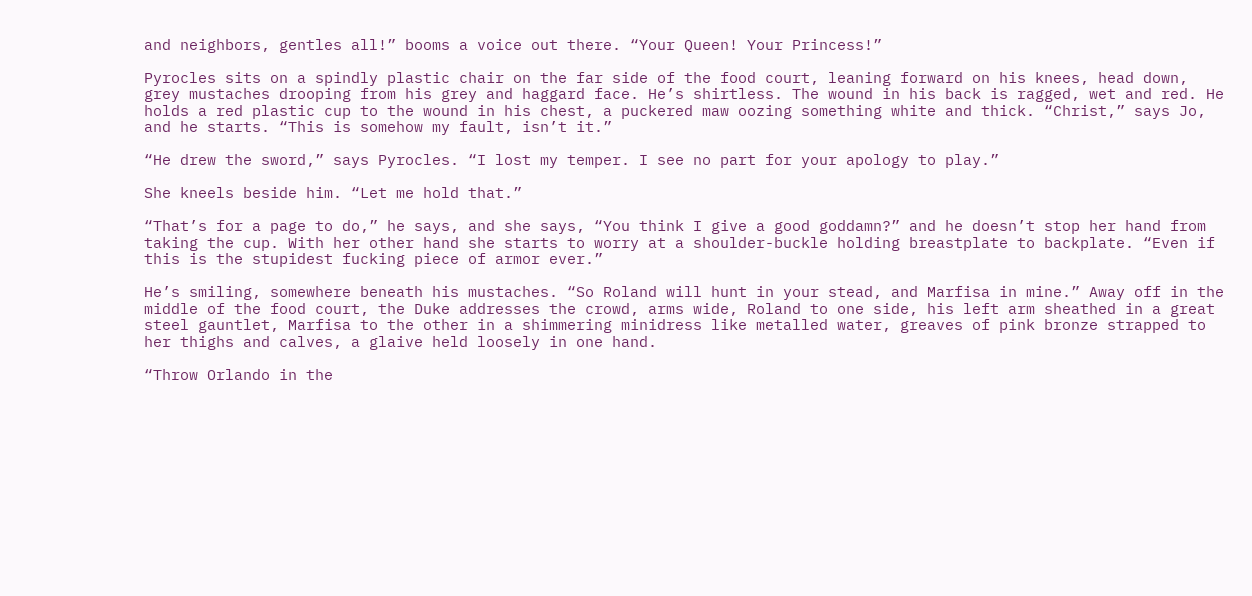and neighbors, gentles all!” booms a voice out there. “Your Queen! Your Princess!”

Pyrocles sits on a spindly plastic chair on the far side of the food court, leaning forward on his knees, head down, grey mustaches drooping from his grey and haggard face. He’s shirtless. The wound in his back is ragged, wet and red. He holds a red plastic cup to the wound in his chest, a puckered maw oozing something white and thick. “Christ,” says Jo, and he starts. “This is somehow my fault, isn’t it.”

“He drew the sword,” says Pyrocles. “I lost my temper. I see no part for your apology to play.”

She kneels beside him. “Let me hold that.”

“That’s for a page to do,” he says, and she says, “You think I give a good goddamn?” and he doesn’t stop her hand from taking the cup. With her other hand she starts to worry at a shoulder-buckle holding breastplate to backplate. “Even if this is the stupidest fucking piece of armor ever.”

He’s smiling, somewhere beneath his mustaches. “So Roland will hunt in your stead, and Marfisa in mine.” Away off in the middle of the food court, the Duke addresses the crowd, arms wide, Roland to one side, his left arm sheathed in a great steel gauntlet, Marfisa to the other in a shimmering minidress like metalled water, greaves of pink bronze strapped to her thighs and calves, a glaive held loosely in one hand.

“Throw Orlando in the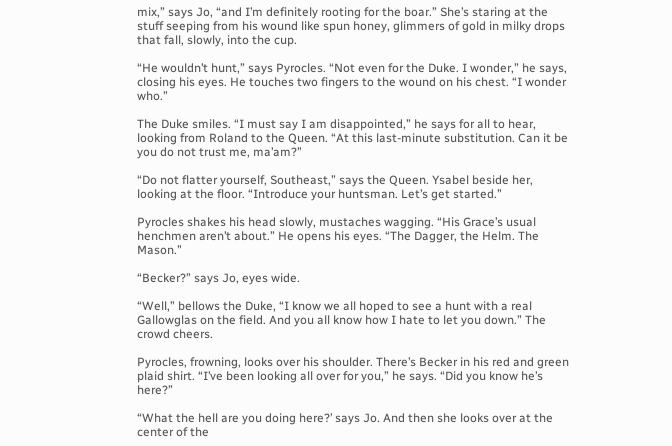mix,” says Jo, “and I’m definitely rooting for the boar.” She’s staring at the stuff seeping from his wound like spun honey, glimmers of gold in milky drops that fall, slowly, into the cup.

“He wouldn’t hunt,” says Pyrocles. “Not even for the Duke. I wonder,” he says, closing his eyes. He touches two fingers to the wound on his chest. “I wonder who.”

The Duke smiles. “I must say I am disappointed,” he says for all to hear, looking from Roland to the Queen. “At this last-minute substitution. Can it be you do not trust me, ma’am?”

“Do not flatter yourself, Southeast,” says the Queen. Ysabel beside her, looking at the floor. “Introduce your huntsman. Let’s get started.”

Pyrocles shakes his head slowly, mustaches wagging. “His Grace’s usual henchmen aren’t about.” He opens his eyes. “The Dagger, the Helm. The Mason.”

“Becker?” says Jo, eyes wide.

“Well,” bellows the Duke, “I know we all hoped to see a hunt with a real Gallowglas on the field. And you all know how I hate to let you down.” The crowd cheers.

Pyrocles, frowning, looks over his shoulder. There’s Becker in his red and green plaid shirt. “I’ve been looking all over for you,” he says. “Did you know he’s here?”

“What the hell are you doing here?’ says Jo. And then she looks over at the center of the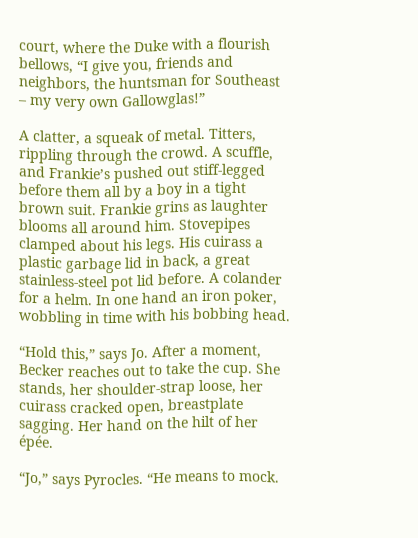court, where the Duke with a flourish bellows, “I give you, friends and neighbors, the huntsman for Southeast – my very own Gallowglas!”

A clatter, a squeak of metal. Titters, rippling through the crowd. A scuffle, and Frankie’s pushed out stiff-legged before them all by a boy in a tight brown suit. Frankie grins as laughter blooms all around him. Stovepipes clamped about his legs. His cuirass a plastic garbage lid in back, a great stainless-steel pot lid before. A colander for a helm. In one hand an iron poker, wobbling in time with his bobbing head.

“Hold this,” says Jo. After a moment, Becker reaches out to take the cup. She stands, her shoulder-strap loose, her cuirass cracked open, breastplate sagging. Her hand on the hilt of her épée.

“Jo,” says Pyrocles. “He means to mock.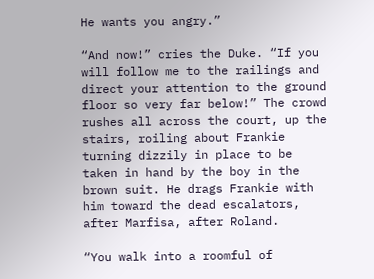He wants you angry.”

“And now!” cries the Duke. “If you will follow me to the railings and direct your attention to the ground floor so very far below!” The crowd rushes all across the court, up the stairs, roiling about Frankie turning dizzily in place to be taken in hand by the boy in the brown suit. He drags Frankie with him toward the dead escalators, after Marfisa, after Roland.

“You walk into a roomful of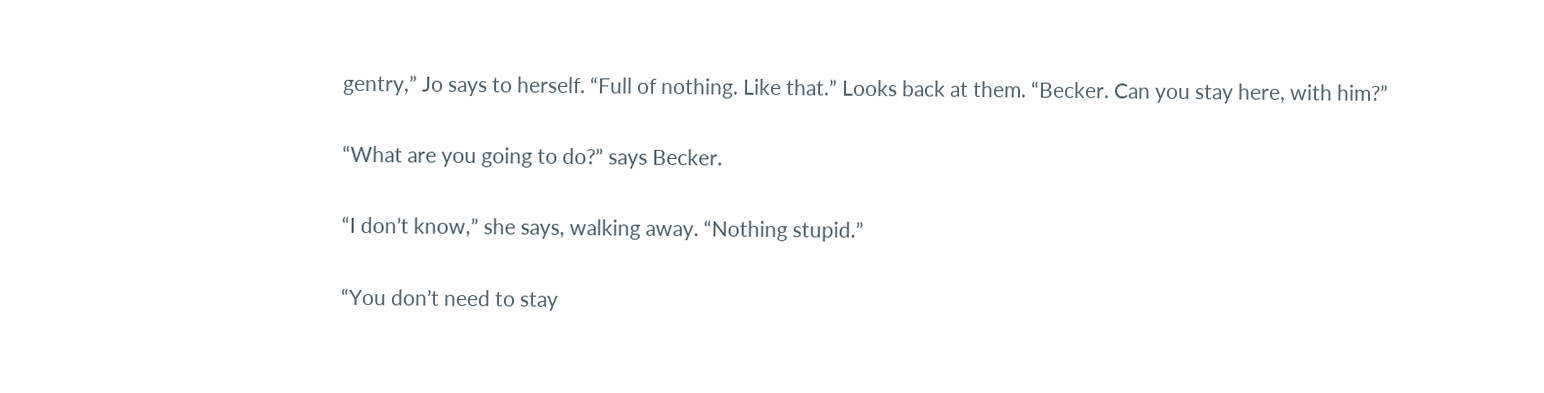gentry,” Jo says to herself. “Full of nothing. Like that.” Looks back at them. “Becker. Can you stay here, with him?”

“What are you going to do?” says Becker.

“I don’t know,” she says, walking away. “Nothing stupid.”

“You don’t need to stay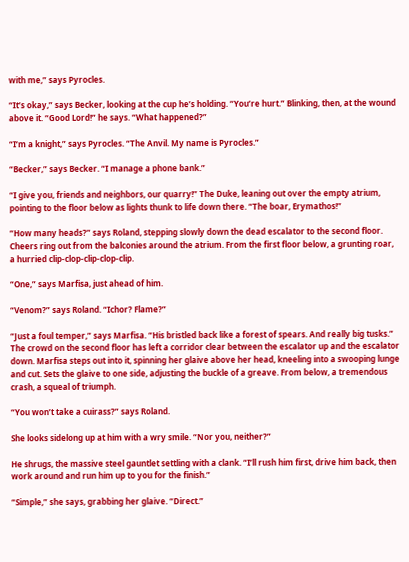with me,” says Pyrocles.

“It’s okay,” says Becker, looking at the cup he’s holding. “You’re hurt.” Blinking, then, at the wound above it. “Good Lord!” he says. “What happened?”

“I’m a knight,” says Pyrocles. “The Anvil. My name is Pyrocles.”

“Becker,” says Becker. “I manage a phone bank.”

“I give you, friends and neighbors, our quarry!” The Duke, leaning out over the empty atrium, pointing to the floor below as lights thunk to life down there. “The boar, Erymathos!”

“How many heads?” says Roland, stepping slowly down the dead escalator to the second floor. Cheers ring out from the balconies around the atrium. From the first floor below, a grunting roar, a hurried clip-clop-clip-clop-clip.

“One,” says Marfisa, just ahead of him.

“Venom?” says Roland. “Ichor? Flame?”

“Just a foul temper,” says Marfisa. “His bristled back like a forest of spears. And really big tusks.” The crowd on the second floor has left a corridor clear between the escalator up and the escalator down. Marfisa steps out into it, spinning her glaive above her head, kneeling into a swooping lunge and cut. Sets the glaive to one side, adjusting the buckle of a greave. From below, a tremendous crash, a squeal of triumph.

“You won’t take a cuirass?” says Roland.

She looks sidelong up at him with a wry smile. “Nor you, neither?”

He shrugs, the massive steel gauntlet settling with a clank. “I’ll rush him first, drive him back, then work around and run him up to you for the finish.”

“Simple,” she says, grabbing her glaive. “Direct.”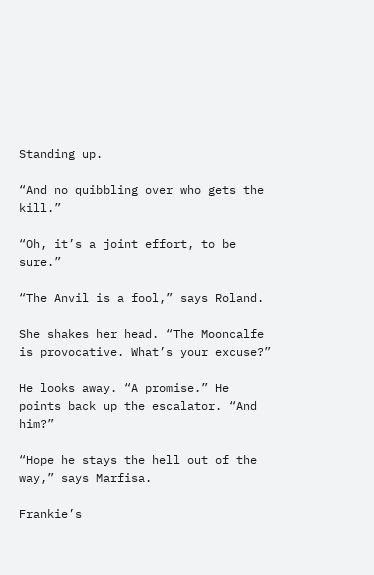Standing up.

“And no quibbling over who gets the kill.”

“Oh, it’s a joint effort, to be sure.”

“The Anvil is a fool,” says Roland.

She shakes her head. “The Mooncalfe is provocative. What’s your excuse?”

He looks away. “A promise.” He points back up the escalator. “And him?”

“Hope he stays the hell out of the way,” says Marfisa.

Frankie’s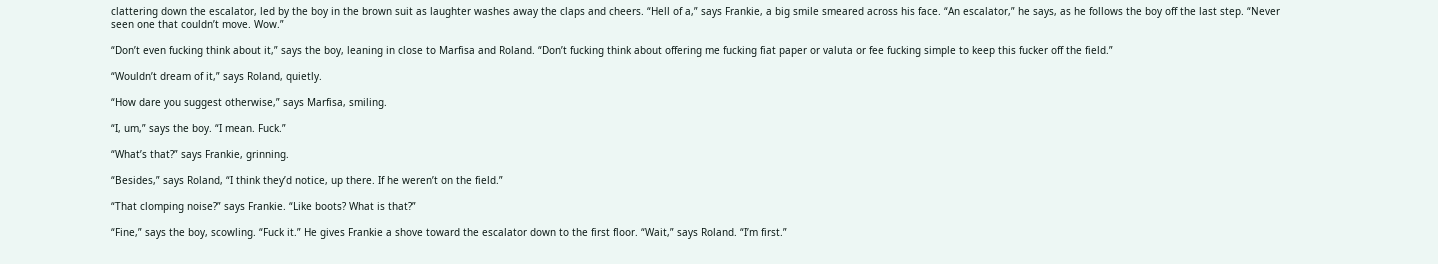clattering down the escalator, led by the boy in the brown suit as laughter washes away the claps and cheers. “Hell of a,” says Frankie, a big smile smeared across his face. “An escalator,” he says, as he follows the boy off the last step. “Never seen one that couldn’t move. Wow.”

“Don’t even fucking think about it,” says the boy, leaning in close to Marfisa and Roland. “Don’t fucking think about offering me fucking fiat paper or valuta or fee fucking simple to keep this fucker off the field.”

“Wouldn’t dream of it,” says Roland, quietly.

“How dare you suggest otherwise,” says Marfisa, smiling.

“I, um,” says the boy. “I mean. Fuck.”

“What’s that?” says Frankie, grinning.

“Besides,” says Roland, “I think they’d notice, up there. If he weren’t on the field.”

“That clomping noise?” says Frankie. “Like boots? What is that?”

“Fine,” says the boy, scowling. “Fuck it.” He gives Frankie a shove toward the escalator down to the first floor. “Wait,” says Roland. “I’m first.”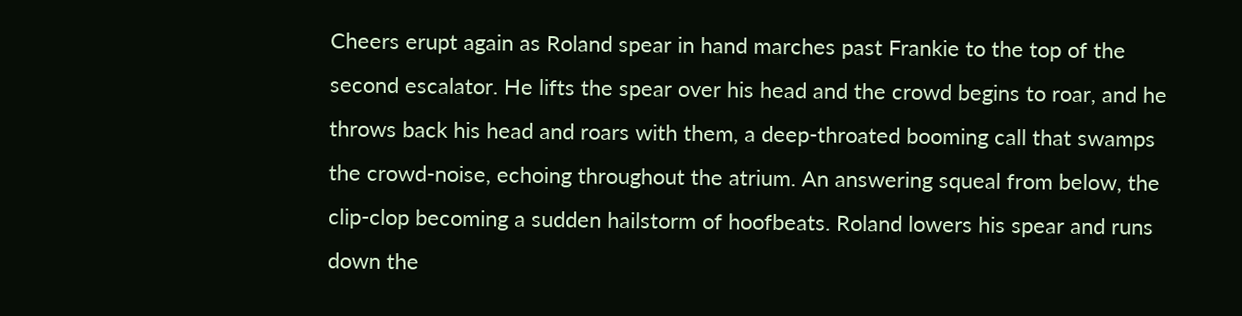Cheers erupt again as Roland spear in hand marches past Frankie to the top of the second escalator. He lifts the spear over his head and the crowd begins to roar, and he throws back his head and roars with them, a deep-throated booming call that swamps the crowd-noise, echoing throughout the atrium. An answering squeal from below, the clip-clop becoming a sudden hailstorm of hoofbeats. Roland lowers his spear and runs down the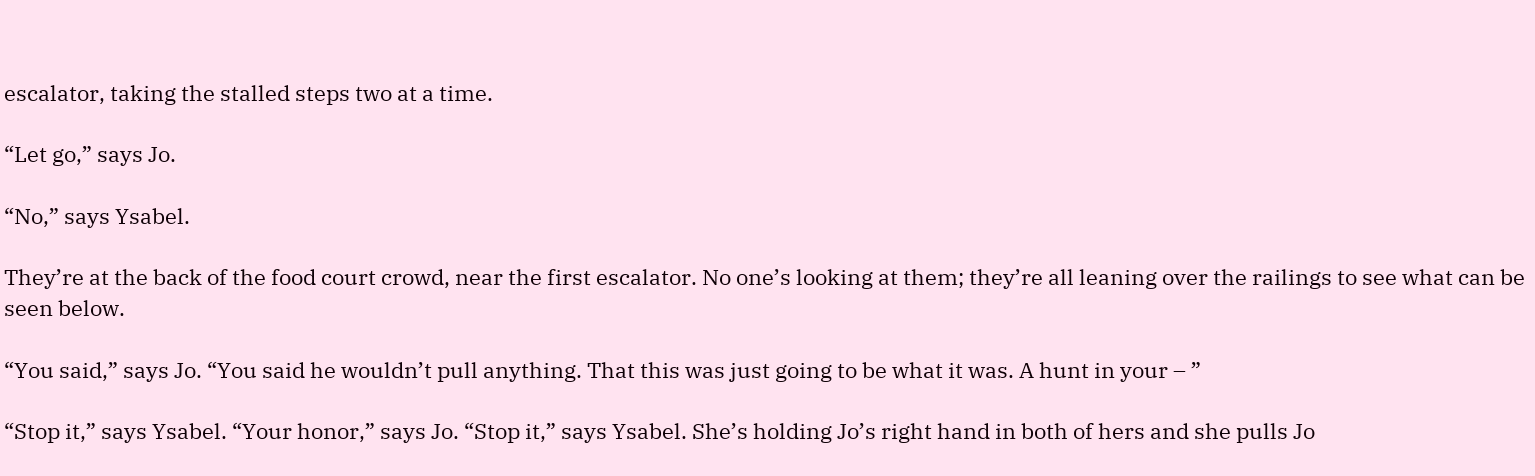escalator, taking the stalled steps two at a time.

“Let go,” says Jo.

“No,” says Ysabel.

They’re at the back of the food court crowd, near the first escalator. No one’s looking at them; they’re all leaning over the railings to see what can be seen below.

“You said,” says Jo. “You said he wouldn’t pull anything. That this was just going to be what it was. A hunt in your – ”

“Stop it,” says Ysabel. “Your honor,” says Jo. “Stop it,” says Ysabel. She’s holding Jo’s right hand in both of hers and she pulls Jo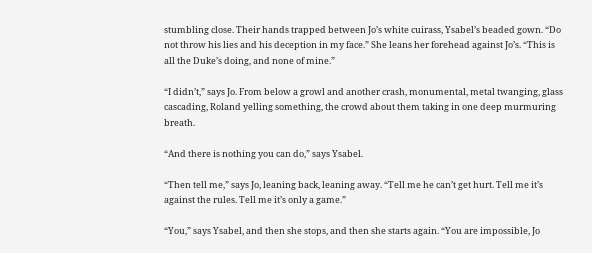stumbling close. Their hands trapped between Jo’s white cuirass, Ysabel’s beaded gown. “Do not throw his lies and his deception in my face.” She leans her forehead against Jo’s. “This is all the Duke’s doing, and none of mine.”

“I didn’t,” says Jo. From below a growl and another crash, monumental, metal twanging, glass cascading, Roland yelling something, the crowd about them taking in one deep murmuring breath.

“And there is nothing you can do,” says Ysabel.

“Then tell me,” says Jo, leaning back, leaning away. “Tell me he can’t get hurt. Tell me it’s against the rules. Tell me it’s only a game.”

“You,” says Ysabel, and then she stops, and then she starts again. “You are impossible, Jo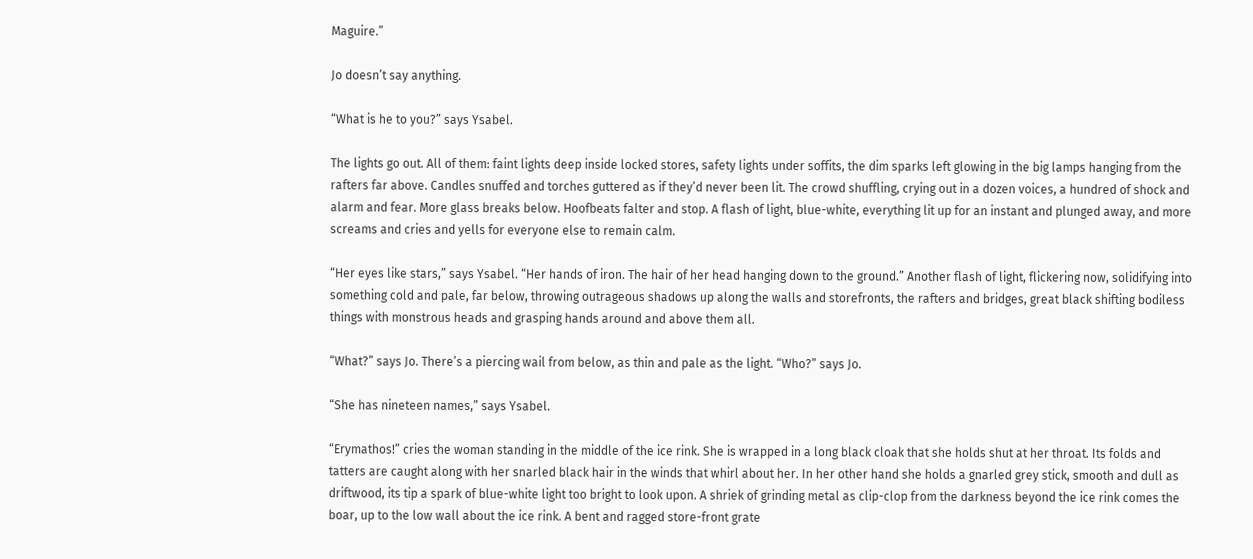Maguire.”

Jo doesn’t say anything.

“What is he to you?” says Ysabel.

The lights go out. All of them: faint lights deep inside locked stores, safety lights under soffits, the dim sparks left glowing in the big lamps hanging from the rafters far above. Candles snuffed and torches guttered as if they’d never been lit. The crowd shuffling, crying out in a dozen voices, a hundred of shock and alarm and fear. More glass breaks below. Hoofbeats falter and stop. A flash of light, blue-white, everything lit up for an instant and plunged away, and more screams and cries and yells for everyone else to remain calm.

“Her eyes like stars,” says Ysabel. “Her hands of iron. The hair of her head hanging down to the ground.” Another flash of light, flickering now, solidifying into something cold and pale, far below, throwing outrageous shadows up along the walls and storefronts, the rafters and bridges, great black shifting bodiless things with monstrous heads and grasping hands around and above them all.

“What?” says Jo. There’s a piercing wail from below, as thin and pale as the light. “Who?” says Jo.

“She has nineteen names,” says Ysabel.

“Erymathos!” cries the woman standing in the middle of the ice rink. She is wrapped in a long black cloak that she holds shut at her throat. Its folds and tatters are caught along with her snarled black hair in the winds that whirl about her. In her other hand she holds a gnarled grey stick, smooth and dull as driftwood, its tip a spark of blue-white light too bright to look upon. A shriek of grinding metal as clip-clop from the darkness beyond the ice rink comes the boar, up to the low wall about the ice rink. A bent and ragged store-front grate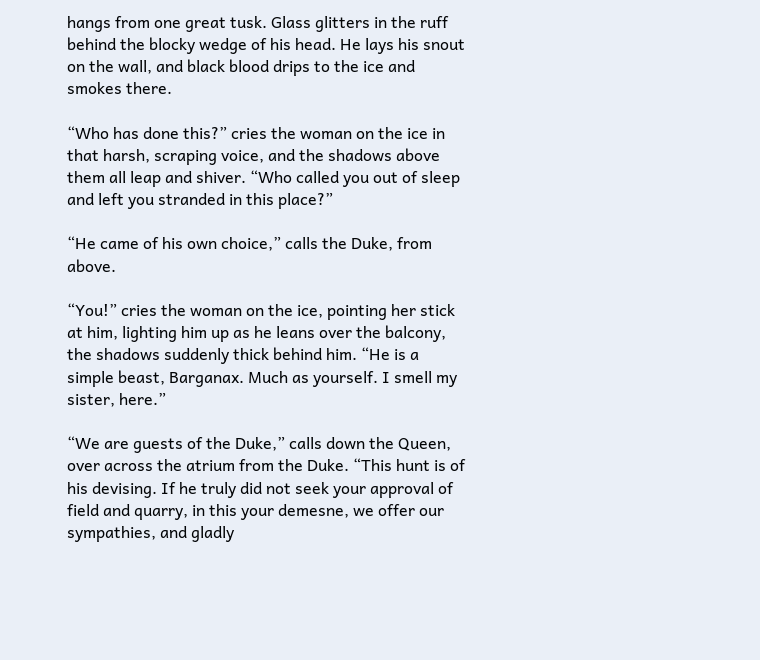hangs from one great tusk. Glass glitters in the ruff behind the blocky wedge of his head. He lays his snout on the wall, and black blood drips to the ice and smokes there.

“Who has done this?” cries the woman on the ice in that harsh, scraping voice, and the shadows above them all leap and shiver. “Who called you out of sleep and left you stranded in this place?”

“He came of his own choice,” calls the Duke, from above.

“You!” cries the woman on the ice, pointing her stick at him, lighting him up as he leans over the balcony, the shadows suddenly thick behind him. “He is a simple beast, Barganax. Much as yourself. I smell my sister, here.”

“We are guests of the Duke,” calls down the Queen, over across the atrium from the Duke. “This hunt is of his devising. If he truly did not seek your approval of field and quarry, in this your demesne, we offer our sympathies, and gladly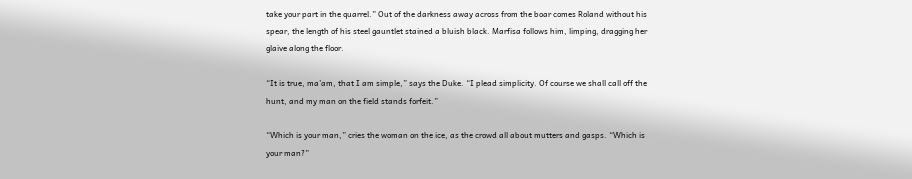take your part in the quarrel.” Out of the darkness away across from the boar comes Roland without his spear, the length of his steel gauntlet stained a bluish black. Marfisa follows him, limping, dragging her glaive along the floor.

“It is true, ma’am, that I am simple,” says the Duke. “I plead simplicity. Of course we shall call off the hunt, and my man on the field stands forfeit.”

“Which is your man,” cries the woman on the ice, as the crowd all about mutters and gasps. “Which is your man?”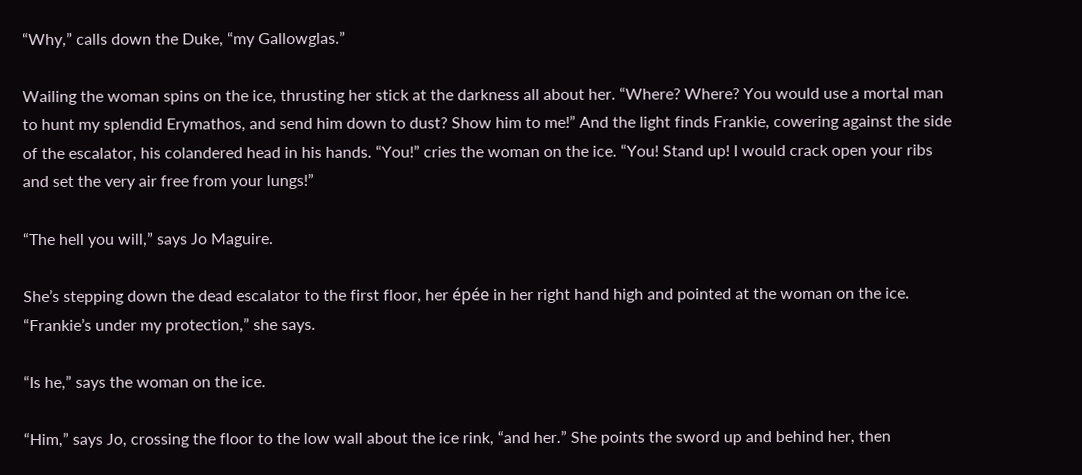“Why,” calls down the Duke, “my Gallowglas.”

Wailing the woman spins on the ice, thrusting her stick at the darkness all about her. “Where? Where? You would use a mortal man to hunt my splendid Erymathos, and send him down to dust? Show him to me!” And the light finds Frankie, cowering against the side of the escalator, his colandered head in his hands. “You!” cries the woman on the ice. “You! Stand up! I would crack open your ribs and set the very air free from your lungs!”

“The hell you will,” says Jo Maguire.

She’s stepping down the dead escalator to the first floor, her épée in her right hand high and pointed at the woman on the ice. “Frankie’s under my protection,” she says.

“Is he,” says the woman on the ice.

“Him,” says Jo, crossing the floor to the low wall about the ice rink, “and her.” She points the sword up and behind her, then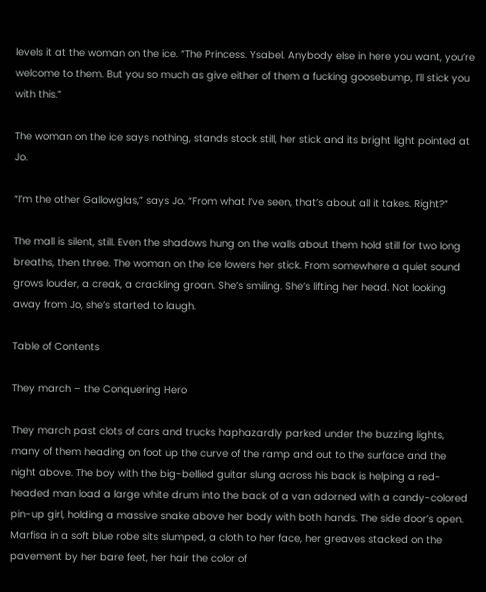levels it at the woman on the ice. “The Princess. Ysabel. Anybody else in here you want, you’re welcome to them. But you so much as give either of them a fucking goosebump, I’ll stick you with this.”

The woman on the ice says nothing, stands stock still, her stick and its bright light pointed at Jo.

“I’m the other Gallowglas,” says Jo. “From what I’ve seen, that’s about all it takes. Right?”

The mall is silent, still. Even the shadows hung on the walls about them hold still for two long breaths, then three. The woman on the ice lowers her stick. From somewhere a quiet sound grows louder, a creak, a crackling groan. She’s smiling. She’s lifting her head. Not looking away from Jo, she’s started to laugh.

Table of Contents

They march – the Conquering Hero

They march past clots of cars and trucks haphazardly parked under the buzzing lights, many of them heading on foot up the curve of the ramp and out to the surface and the night above. The boy with the big-bellied guitar slung across his back is helping a red-headed man load a large white drum into the back of a van adorned with a candy-colored pin-up girl, holding a massive snake above her body with both hands. The side door’s open. Marfisa in a soft blue robe sits slumped, a cloth to her face, her greaves stacked on the pavement by her bare feet, her hair the color of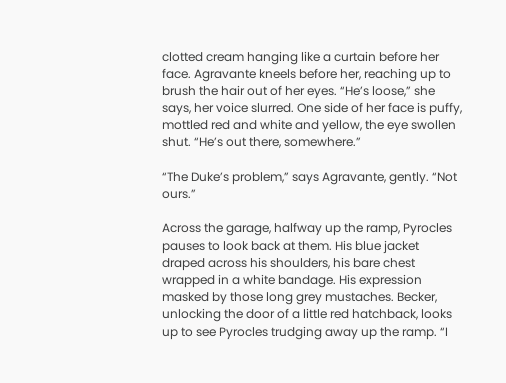clotted cream hanging like a curtain before her face. Agravante kneels before her, reaching up to brush the hair out of her eyes. “He’s loose,” she says, her voice slurred. One side of her face is puffy, mottled red and white and yellow, the eye swollen shut. “He’s out there, somewhere.”

“The Duke’s problem,” says Agravante, gently. “Not ours.”

Across the garage, halfway up the ramp, Pyrocles pauses to look back at them. His blue jacket draped across his shoulders, his bare chest wrapped in a white bandage. His expression masked by those long grey mustaches. Becker, unlocking the door of a little red hatchback, looks up to see Pyrocles trudging away up the ramp. “I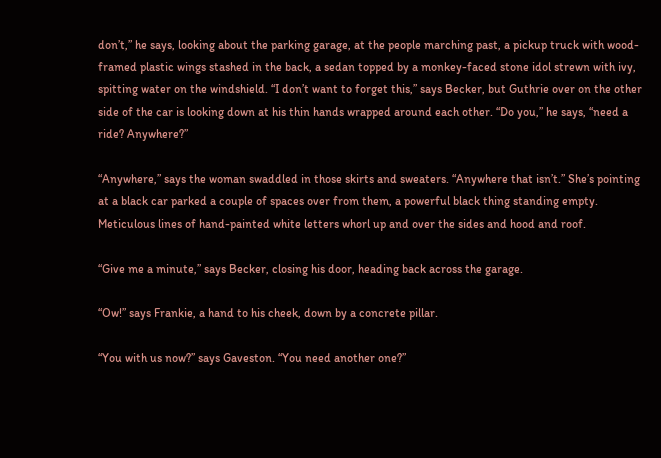don’t,” he says, looking about the parking garage, at the people marching past, a pickup truck with wood-framed plastic wings stashed in the back, a sedan topped by a monkey-faced stone idol strewn with ivy, spitting water on the windshield. “I don’t want to forget this,” says Becker, but Guthrie over on the other side of the car is looking down at his thin hands wrapped around each other. “Do you,” he says, “need a ride? Anywhere?”

“Anywhere,” says the woman swaddled in those skirts and sweaters. “Anywhere that isn’t.” She’s pointing at a black car parked a couple of spaces over from them, a powerful black thing standing empty. Meticulous lines of hand-painted white letters whorl up and over the sides and hood and roof.

“Give me a minute,” says Becker, closing his door, heading back across the garage.

“Ow!” says Frankie, a hand to his cheek, down by a concrete pillar.

“You with us now?” says Gaveston. “You need another one?”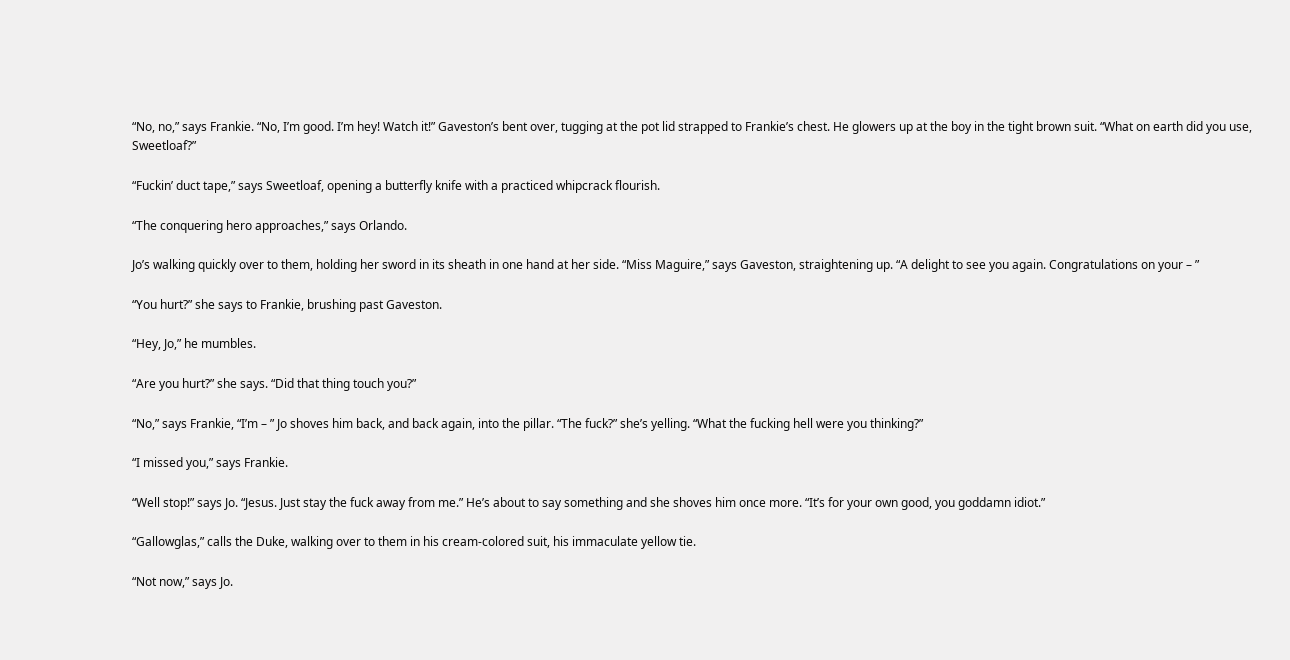“No, no,” says Frankie. “No, I’m good. I’m hey! Watch it!” Gaveston’s bent over, tugging at the pot lid strapped to Frankie’s chest. He glowers up at the boy in the tight brown suit. “What on earth did you use, Sweetloaf?”

“Fuckin’ duct tape,” says Sweetloaf, opening a butterfly knife with a practiced whipcrack flourish.

“The conquering hero approaches,” says Orlando.

Jo’s walking quickly over to them, holding her sword in its sheath in one hand at her side. “Miss Maguire,” says Gaveston, straightening up. “A delight to see you again. Congratulations on your – ”

“You hurt?” she says to Frankie, brushing past Gaveston.

“Hey, Jo,” he mumbles.

“Are you hurt?” she says. “Did that thing touch you?”

“No,” says Frankie, “I’m – ” Jo shoves him back, and back again, into the pillar. “The fuck?” she’s yelling. “What the fucking hell were you thinking?”

“I missed you,” says Frankie.

“Well stop!” says Jo. “Jesus. Just stay the fuck away from me.” He’s about to say something and she shoves him once more. “It’s for your own good, you goddamn idiot.”

“Gallowglas,” calls the Duke, walking over to them in his cream-colored suit, his immaculate yellow tie.

“Not now,” says Jo.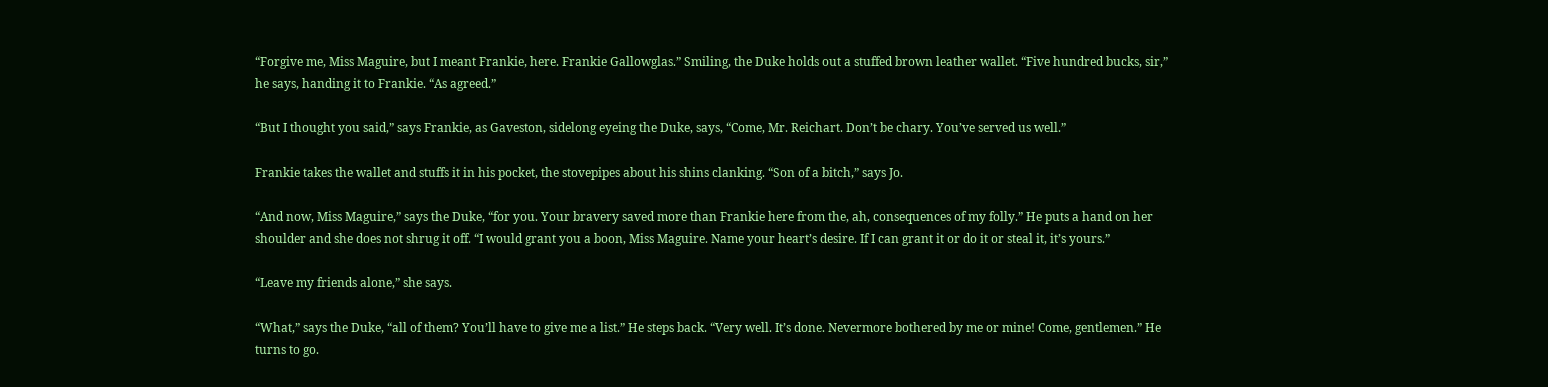“Forgive me, Miss Maguire, but I meant Frankie, here. Frankie Gallowglas.” Smiling, the Duke holds out a stuffed brown leather wallet. “Five hundred bucks, sir,” he says, handing it to Frankie. “As agreed.”

“But I thought you said,” says Frankie, as Gaveston, sidelong eyeing the Duke, says, “Come, Mr. Reichart. Don’t be chary. You’ve served us well.”

Frankie takes the wallet and stuffs it in his pocket, the stovepipes about his shins clanking. “Son of a bitch,” says Jo.

“And now, Miss Maguire,” says the Duke, “for you. Your bravery saved more than Frankie here from the, ah, consequences of my folly.” He puts a hand on her shoulder and she does not shrug it off. “I would grant you a boon, Miss Maguire. Name your heart’s desire. If I can grant it or do it or steal it, it’s yours.”

“Leave my friends alone,” she says.

“What,” says the Duke, “all of them? You’ll have to give me a list.” He steps back. “Very well. It’s done. Nevermore bothered by me or mine! Come, gentlemen.” He turns to go.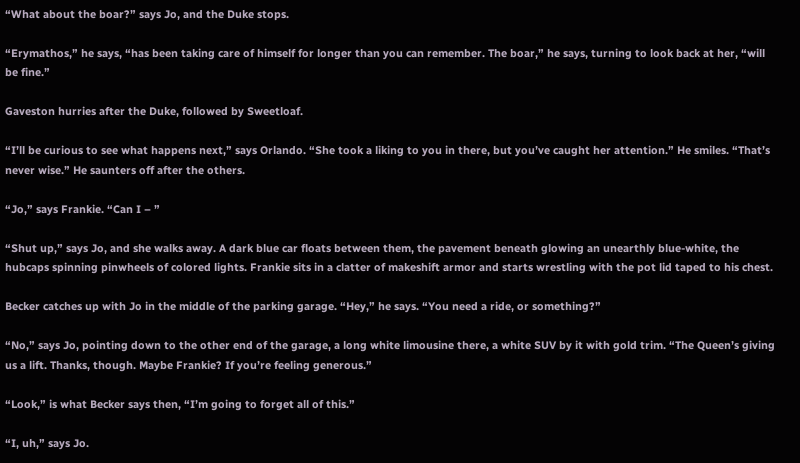“What about the boar?” says Jo, and the Duke stops.

“Erymathos,” he says, “has been taking care of himself for longer than you can remember. The boar,” he says, turning to look back at her, “will be fine.”

Gaveston hurries after the Duke, followed by Sweetloaf.

“I’ll be curious to see what happens next,” says Orlando. “She took a liking to you in there, but you’ve caught her attention.” He smiles. “That’s never wise.” He saunters off after the others.

“Jo,” says Frankie. “Can I – ”

“Shut up,” says Jo, and she walks away. A dark blue car floats between them, the pavement beneath glowing an unearthly blue-white, the hubcaps spinning pinwheels of colored lights. Frankie sits in a clatter of makeshift armor and starts wrestling with the pot lid taped to his chest.

Becker catches up with Jo in the middle of the parking garage. “Hey,” he says. “You need a ride, or something?”

“No,” says Jo, pointing down to the other end of the garage, a long white limousine there, a white SUV by it with gold trim. “The Queen’s giving us a lift. Thanks, though. Maybe Frankie? If you’re feeling generous.”

“Look,” is what Becker says then, “I’m going to forget all of this.”

“I, uh,” says Jo.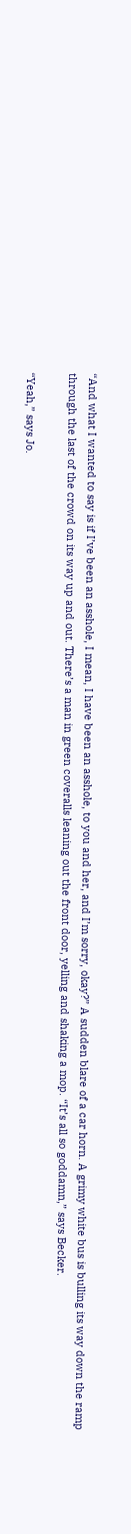“And what I wanted to say is if I’ve been an asshole, I mean, I have been an asshole, to you and her, and I’m sorry, okay?” A sudden blare of a car horn. A grimy white bus is bulling its way down the ramp through the last of the crowd on its way up and out. There’s a man in green coveralls leaning out the front door, yelling and shaking a mop. “It’s all so goddamn,” says Becker.

“Yeah,” says Jo.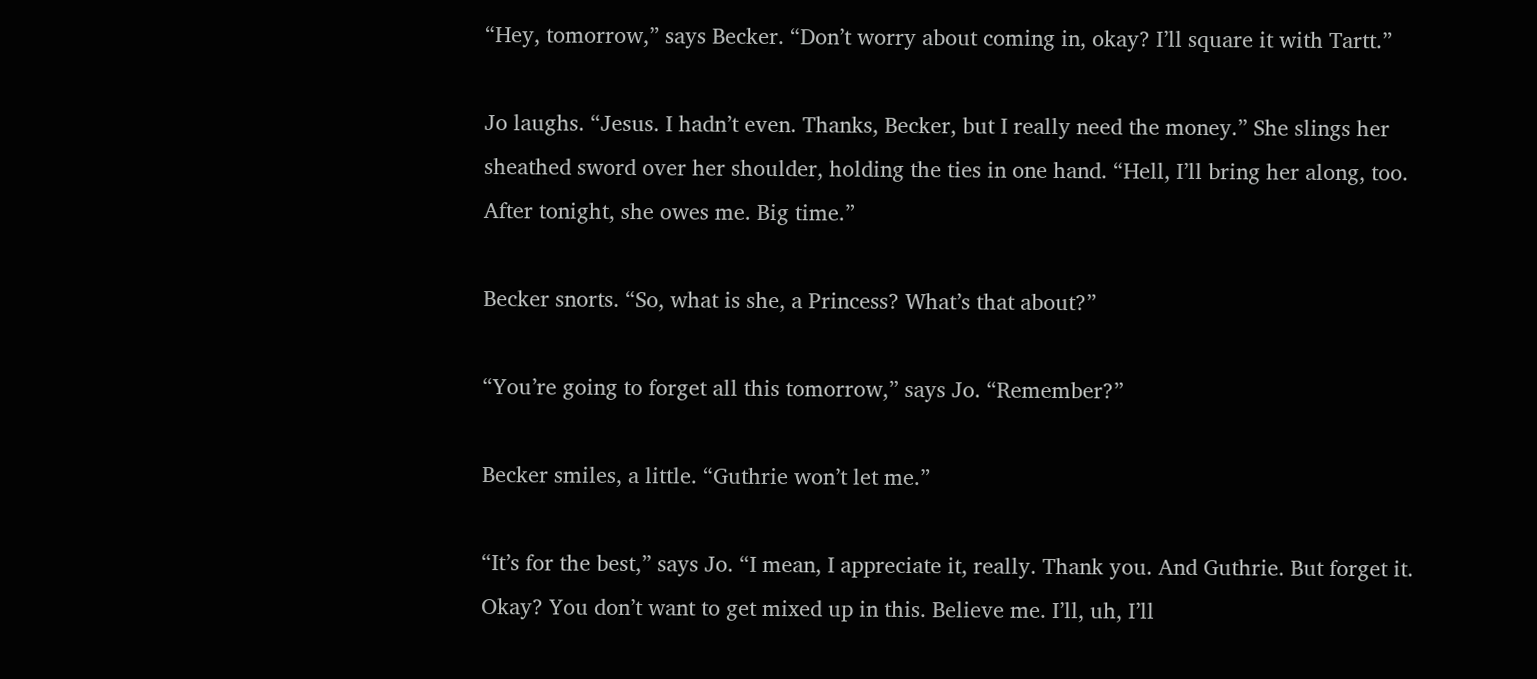“Hey, tomorrow,” says Becker. “Don’t worry about coming in, okay? I’ll square it with Tartt.”

Jo laughs. “Jesus. I hadn’t even. Thanks, Becker, but I really need the money.” She slings her sheathed sword over her shoulder, holding the ties in one hand. “Hell, I’ll bring her along, too. After tonight, she owes me. Big time.”

Becker snorts. “So, what is she, a Princess? What’s that about?”

“You’re going to forget all this tomorrow,” says Jo. “Remember?”

Becker smiles, a little. “Guthrie won’t let me.”

“It’s for the best,” says Jo. “I mean, I appreciate it, really. Thank you. And Guthrie. But forget it. Okay? You don’t want to get mixed up in this. Believe me. I’ll, uh, I’ll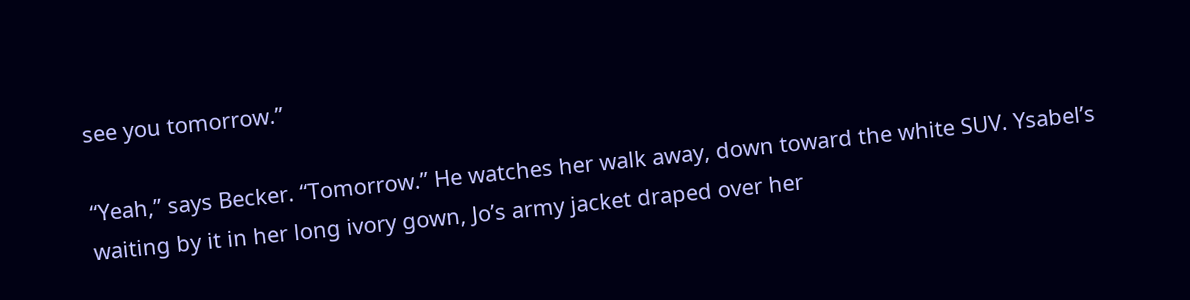see you tomorrow.”

“Yeah,” says Becker. “Tomorrow.” He watches her walk away, down toward the white SUV. Ysabel’s waiting by it in her long ivory gown, Jo’s army jacket draped over her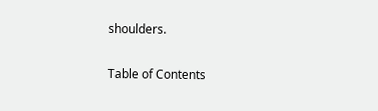shoulders.

Table of Contents